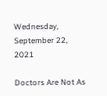Wednesday, September 22, 2021

Doctors Are Not As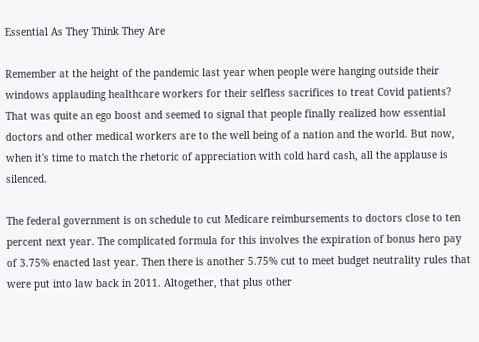Essential As They Think They Are

Remember at the height of the pandemic last year when people were hanging outside their windows applauding healthcare workers for their selfless sacrifices to treat Covid patients? That was quite an ego boost and seemed to signal that people finally realized how essential doctors and other medical workers are to the well being of a nation and the world. But now, when it's time to match the rhetoric of appreciation with cold hard cash, all the applause is silenced.

The federal government is on schedule to cut Medicare reimbursements to doctors close to ten percent next year. The complicated formula for this involves the expiration of bonus hero pay of 3.75% enacted last year. Then there is another 5.75% cut to meet budget neutrality rules that were put into law back in 2011. Altogether, that plus other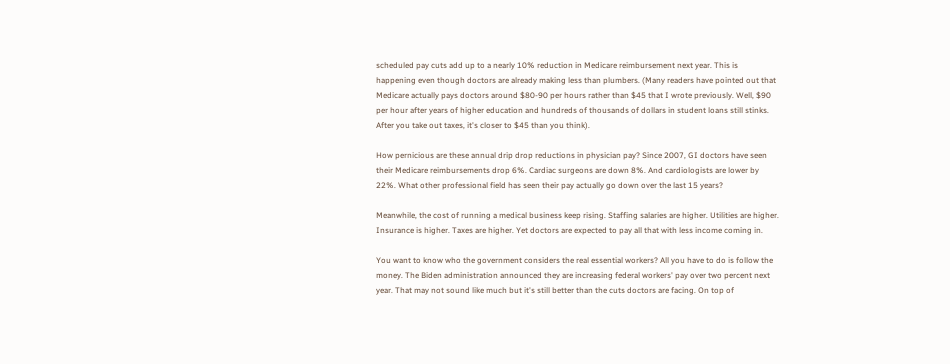scheduled pay cuts add up to a nearly 10% reduction in Medicare reimbursement next year. This is happening even though doctors are already making less than plumbers. (Many readers have pointed out that Medicare actually pays doctors around $80-90 per hours rather than $45 that I wrote previously. Well, $90 per hour after years of higher education and hundreds of thousands of dollars in student loans still stinks. After you take out taxes, it's closer to $45 than you think).

How pernicious are these annual drip drop reductions in physician pay? Since 2007, GI doctors have seen their Medicare reimbursements drop 6%. Cardiac surgeons are down 8%. And cardiologists are lower by 22%. What other professional field has seen their pay actually go down over the last 15 years?

Meanwhile, the cost of running a medical business keep rising. Staffing salaries are higher. Utilities are higher. Insurance is higher. Taxes are higher. Yet doctors are expected to pay all that with less income coming in.

You want to know who the government considers the real essential workers? All you have to do is follow the money. The Biden administration announced they are increasing federal workers' pay over two percent next year. That may not sound like much but it's still better than the cuts doctors are facing. On top of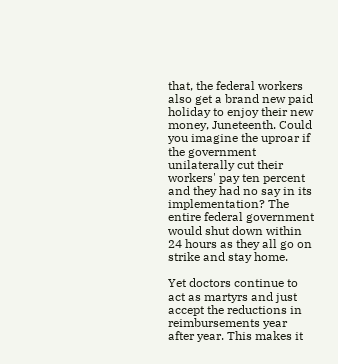that, the federal workers also get a brand new paid holiday to enjoy their new money, Juneteenth. Could you imagine the uproar if the government unilaterally cut their workers' pay ten percent and they had no say in its implementation? The entire federal government would shut down within 24 hours as they all go on strike and stay home.

Yet doctors continue to act as martyrs and just accept the reductions in reimbursements year after year. This makes it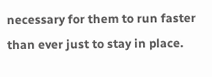necessary for them to run faster than ever just to stay in place.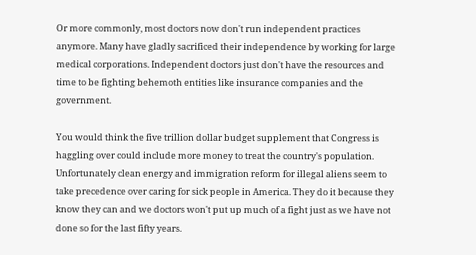Or more commonly, most doctors now don't run independent practices anymore. Many have gladly sacrificed their independence by working for large medical corporations. Independent doctors just don't have the resources and time to be fighting behemoth entities like insurance companies and the government.

You would think the five trillion dollar budget supplement that Congress is haggling over could include more money to treat the country's population. Unfortunately clean energy and immigration reform for illegal aliens seem to take precedence over caring for sick people in America. They do it because they know they can and we doctors won't put up much of a fight just as we have not done so for the last fifty years.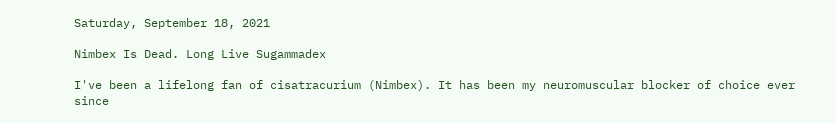Saturday, September 18, 2021

Nimbex Is Dead. Long Live Sugammadex

I've been a lifelong fan of cisatracurium (Nimbex). It has been my neuromuscular blocker of choice ever since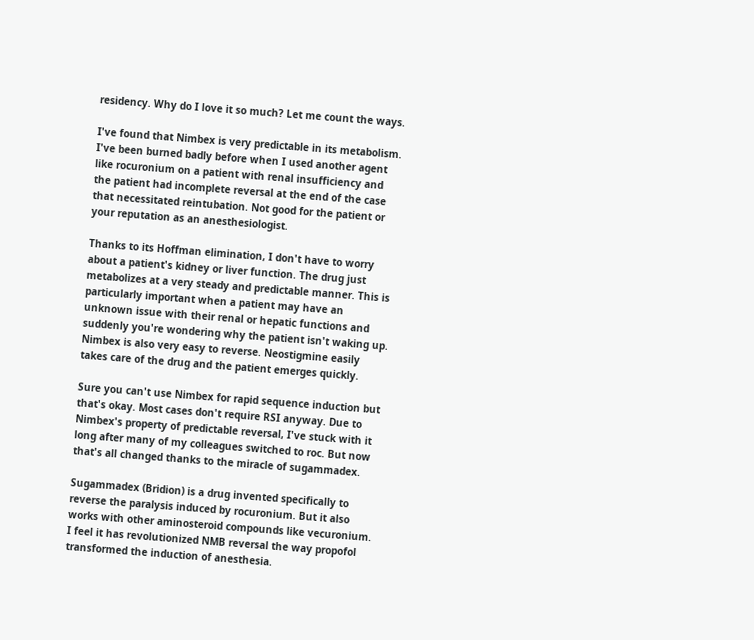residency. Why do I love it so much? Let me count the ways.

I've found that Nimbex is very predictable in its metabolism. I've been burned badly before when I used another agent like rocuronium on a patient with renal insufficiency and the patient had incomplete reversal at the end of the case that necessitated reintubation. Not good for the patient or your reputation as an anesthesiologist.

Thanks to its Hoffman elimination, I don't have to worry about a patient's kidney or liver function. The drug just metabolizes at a very steady and predictable manner. This is particularly important when a patient may have an unknown issue with their renal or hepatic functions and suddenly you're wondering why the patient isn't waking up. Nimbex is also very easy to reverse. Neostigmine easily takes care of the drug and the patient emerges quickly.

Sure you can't use Nimbex for rapid sequence induction but that's okay. Most cases don't require RSI anyway. Due to Nimbex's property of predictable reversal, I've stuck with it long after many of my colleagues switched to roc. But now that's all changed thanks to the miracle of sugammadex.

Sugammadex (Bridion) is a drug invented specifically to reverse the paralysis induced by rocuronium. But it also works with other aminosteroid compounds like vecuronium. I feel it has revolutionized NMB reversal the way propofol transformed the induction of anesthesia.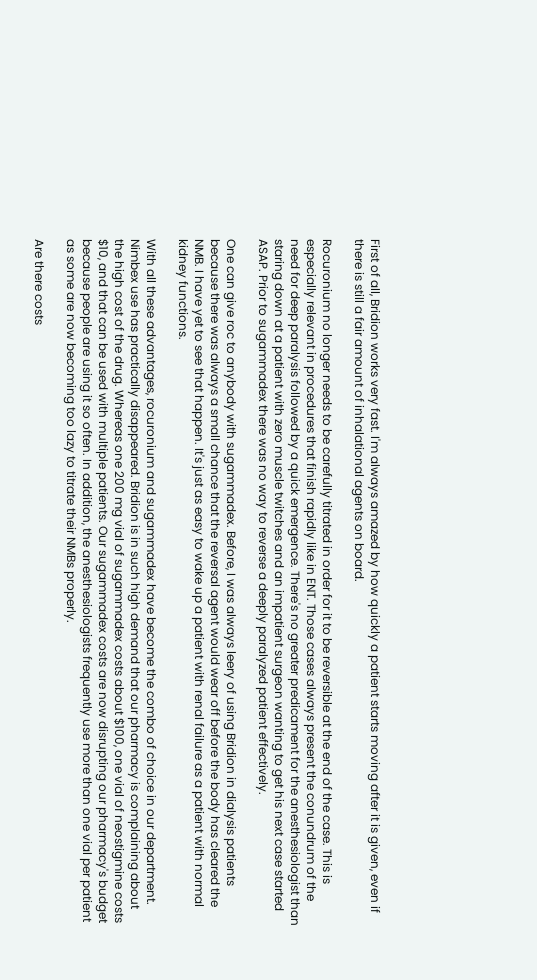First of all, Bridion works very fast. I'm always amazed by how quickly a patient starts moving after it is given, even if there is still a fair amount of inhalational agents on board.

Rocuronium no longer needs to be carefully titrated in order for it to be reversible at the end of the case. This is especially relevant in procedures that finish rapidly like in ENT. Those cases always present the conundrum of the need for deep paralysis followed by a quick emergence. There's no greater predicament for the anesthesiologist than staring down at a patient with zero muscle twitches and an impatient surgeon wanting to get his next case started ASAP. Prior to sugammadex there was no way to reverse a deeply paralyzed patient effectively.

One can give roc to anybody with sugammadex. Before, I was always leery of using Bridion in dialysis patients because there was always a small chance that the reversal agent would wear off before the body has cleared the NMB. I have yet to see that happen. It's just as easy to wake up a patient with renal failure as a patient with normal kidney functions.

With all these advantages, rocuronium and sugammadex have become the combo of choice in our department. Nimbex use has practically disappeared. Bridion is in such high demand that our pharmacy is complaining about the high cost of the drug. Whereas one 200 mg vial of sugammadex costs about $100, one vial of neostigmine costs $10, and that can be used with multiple patients. Our sugammadex costs are now disrupting our pharmacy's budget because people are using it so often. In addition, the anesthesiologists frequently use more than one vial per patient as some are now becoming too lazy to titrate their NMBs properly.

Are there costs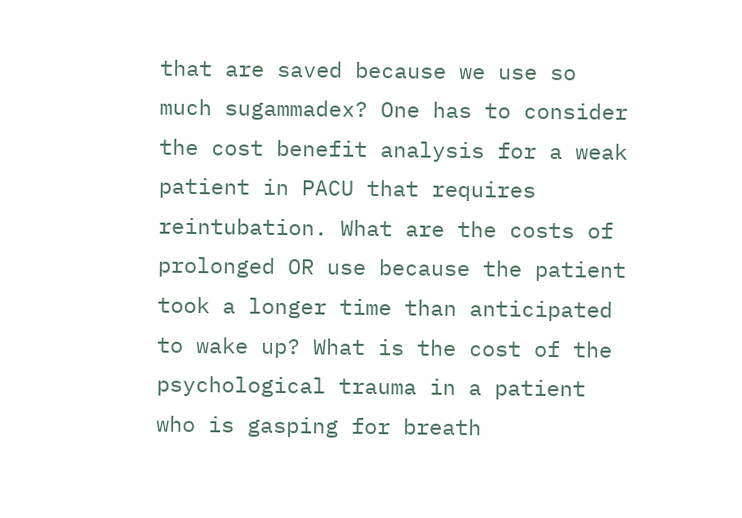that are saved because we use so much sugammadex? One has to consider the cost benefit analysis for a weak patient in PACU that requires reintubation. What are the costs of prolonged OR use because the patient took a longer time than anticipated to wake up? What is the cost of the psychological trauma in a patient who is gasping for breath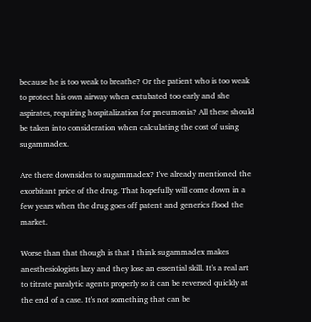because he is too weak to breathe? Or the patient who is too weak to protect his own airway when extubated too early and she aspirates, requiring hospitalization for pneumonia? All these should be taken into consideration when calculating the cost of using sugammadex.

Are there downsides to sugammadex? I've already mentioned the exorbitant price of the drug. That hopefully will come down in a few years when the drug goes off patent and generics flood the market.

Worse than that though is that I think sugammadex makes anesthesiologists lazy and they lose an essential skill. It's a real art to titrate paralytic agents properly so it can be reversed quickly at the end of a case. It's not something that can be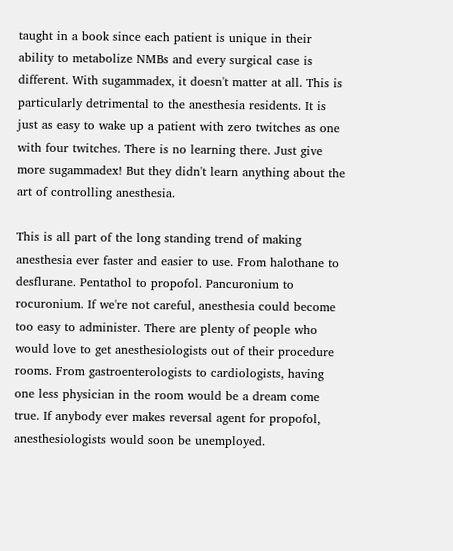taught in a book since each patient is unique in their ability to metabolize NMBs and every surgical case is different. With sugammadex, it doesn't matter at all. This is particularly detrimental to the anesthesia residents. It is just as easy to wake up a patient with zero twitches as one with four twitches. There is no learning there. Just give more sugammadex! But they didn't learn anything about the art of controlling anesthesia.

This is all part of the long standing trend of making anesthesia ever faster and easier to use. From halothane to desflurane. Pentathol to propofol. Pancuronium to rocuronium. If we're not careful, anesthesia could become too easy to administer. There are plenty of people who would love to get anesthesiologists out of their procedure rooms. From gastroenterologists to cardiologists, having one less physician in the room would be a dream come true. If anybody ever makes reversal agent for propofol, anesthesiologists would soon be unemployed.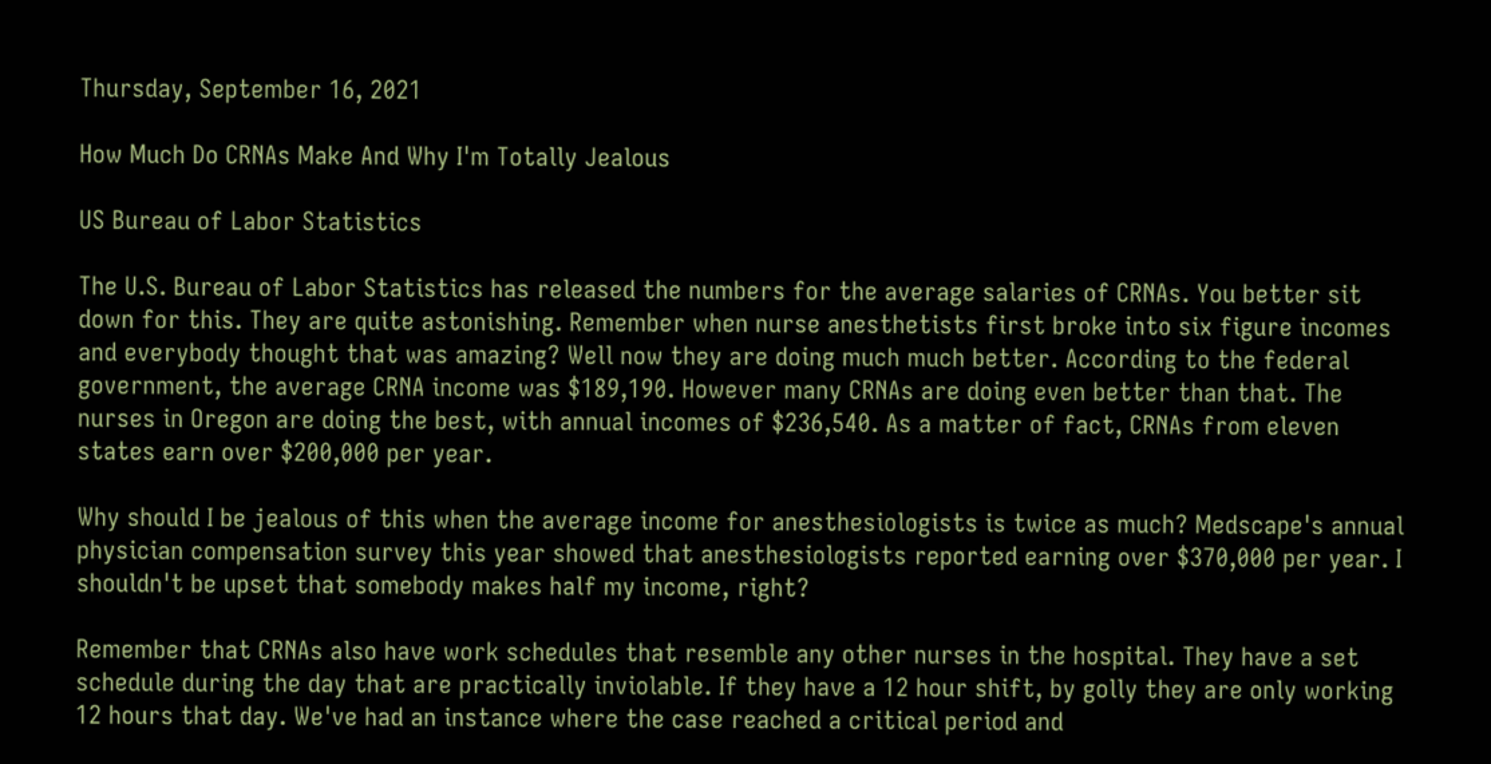Thursday, September 16, 2021

How Much Do CRNAs Make And Why I'm Totally Jealous

US Bureau of Labor Statistics

The U.S. Bureau of Labor Statistics has released the numbers for the average salaries of CRNAs. You better sit down for this. They are quite astonishing. Remember when nurse anesthetists first broke into six figure incomes and everybody thought that was amazing? Well now they are doing much much better. According to the federal government, the average CRNA income was $189,190. However many CRNAs are doing even better than that. The nurses in Oregon are doing the best, with annual incomes of $236,540. As a matter of fact, CRNAs from eleven states earn over $200,000 per year.

Why should I be jealous of this when the average income for anesthesiologists is twice as much? Medscape's annual physician compensation survey this year showed that anesthesiologists reported earning over $370,000 per year. I shouldn't be upset that somebody makes half my income, right?

Remember that CRNAs also have work schedules that resemble any other nurses in the hospital. They have a set schedule during the day that are practically inviolable. If they have a 12 hour shift, by golly they are only working 12 hours that day. We've had an instance where the case reached a critical period and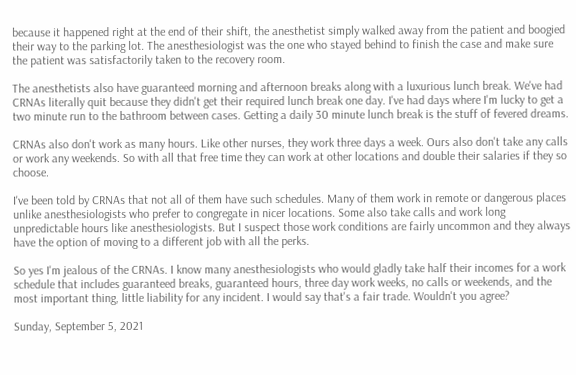because it happened right at the end of their shift, the anesthetist simply walked away from the patient and boogied their way to the parking lot. The anesthesiologist was the one who stayed behind to finish the case and make sure the patient was satisfactorily taken to the recovery room.

The anesthetists also have guaranteed morning and afternoon breaks along with a luxurious lunch break. We've had CRNAs literally quit because they didn't get their required lunch break one day. I've had days where I'm lucky to get a two minute run to the bathroom between cases. Getting a daily 30 minute lunch break is the stuff of fevered dreams.

CRNAs also don't work as many hours. Like other nurses, they work three days a week. Ours also don't take any calls or work any weekends. So with all that free time they can work at other locations and double their salaries if they so choose.

I've been told by CRNAs that not all of them have such schedules. Many of them work in remote or dangerous places unlike anesthesiologists who prefer to congregate in nicer locations. Some also take calls and work long unpredictable hours like anesthesiologists. But I suspect those work conditions are fairly uncommon and they always have the option of moving to a different job with all the perks.

So yes I'm jealous of the CRNAs. I know many anesthesiologists who would gladly take half their incomes for a work schedule that includes guaranteed breaks, guaranteed hours, three day work weeks, no calls or weekends, and the most important thing, little liability for any incident. I would say that's a fair trade. Wouldn't you agree?

Sunday, September 5, 2021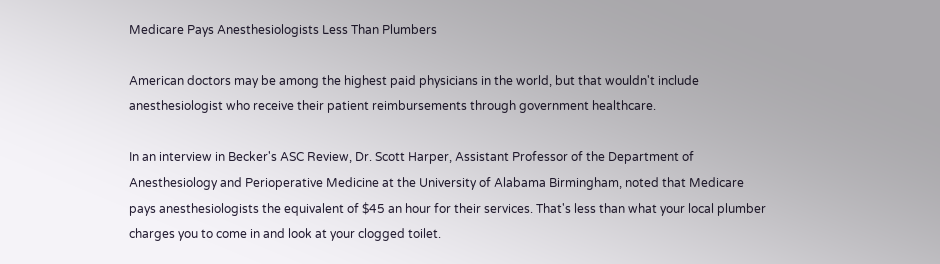Medicare Pays Anesthesiologists Less Than Plumbers

American doctors may be among the highest paid physicians in the world, but that wouldn't include anesthesiologist who receive their patient reimbursements through government healthcare.

In an interview in Becker's ASC Review, Dr. Scott Harper, Assistant Professor of the Department of Anesthesiology and Perioperative Medicine at the University of Alabama Birmingham, noted that Medicare pays anesthesiologists the equivalent of $45 an hour for their services. That's less than what your local plumber charges you to come in and look at your clogged toilet.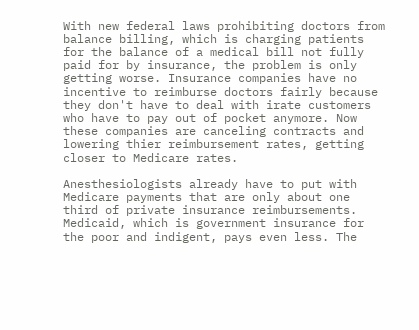With new federal laws prohibiting doctors from balance billing, which is charging patients for the balance of a medical bill not fully paid for by insurance, the problem is only getting worse. Insurance companies have no incentive to reimburse doctors fairly because they don't have to deal with irate customers who have to pay out of pocket anymore. Now these companies are canceling contracts and lowering thier reimbursement rates, getting closer to Medicare rates.

Anesthesiologists already have to put with Medicare payments that are only about one third of private insurance reimbursements. Medicaid, which is government insurance for the poor and indigent, pays even less. The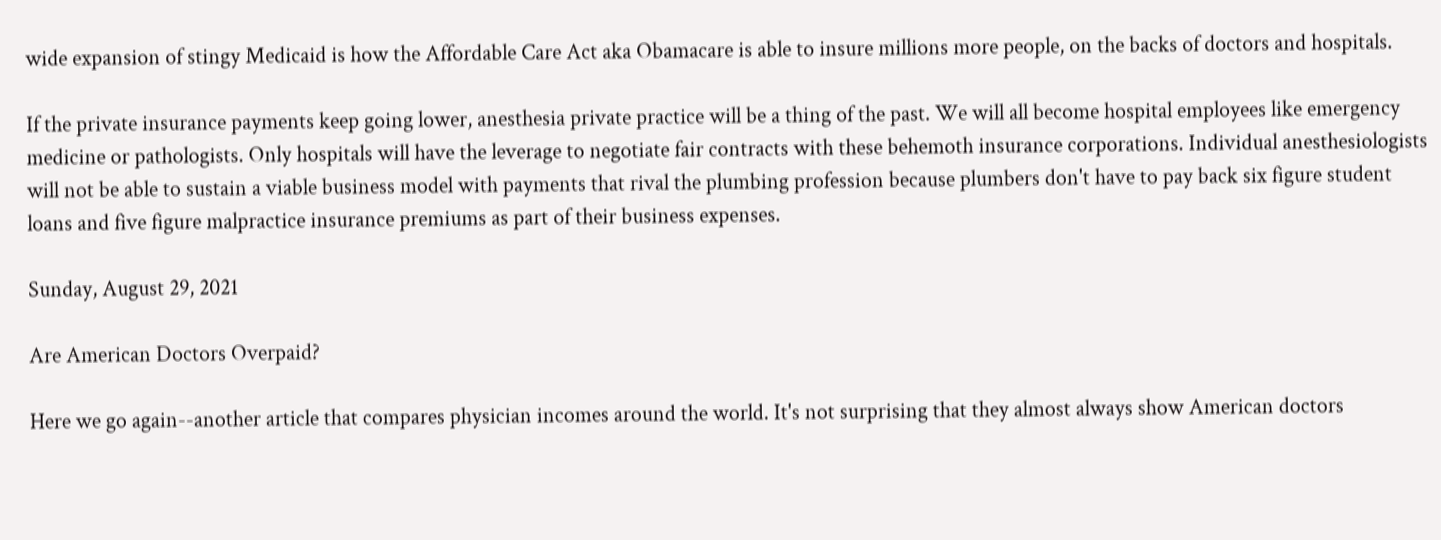wide expansion of stingy Medicaid is how the Affordable Care Act aka Obamacare is able to insure millions more people, on the backs of doctors and hospitals.

If the private insurance payments keep going lower, anesthesia private practice will be a thing of the past. We will all become hospital employees like emergency medicine or pathologists. Only hospitals will have the leverage to negotiate fair contracts with these behemoth insurance corporations. Individual anesthesiologists will not be able to sustain a viable business model with payments that rival the plumbing profession because plumbers don't have to pay back six figure student loans and five figure malpractice insurance premiums as part of their business expenses.

Sunday, August 29, 2021

Are American Doctors Overpaid?

Here we go again--another article that compares physician incomes around the world. It's not surprising that they almost always show American doctors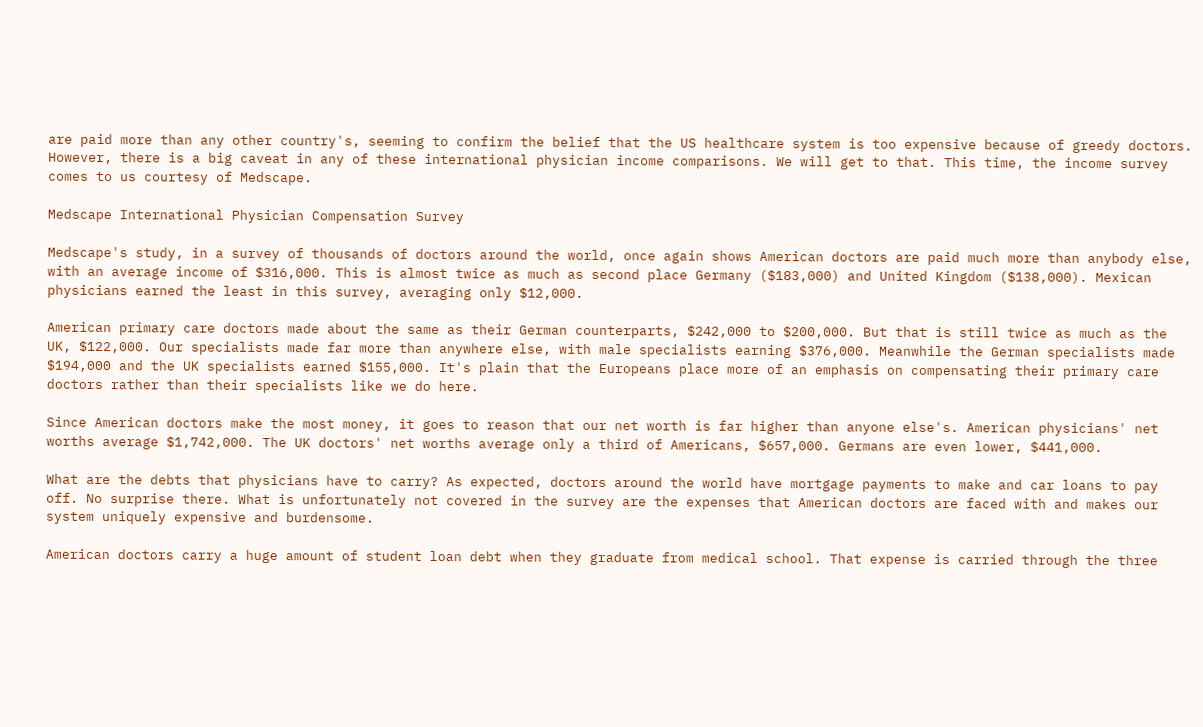are paid more than any other country's, seeming to confirm the belief that the US healthcare system is too expensive because of greedy doctors. However, there is a big caveat in any of these international physician income comparisons. We will get to that. This time, the income survey comes to us courtesy of Medscape.

Medscape International Physician Compensation Survey

Medscape's study, in a survey of thousands of doctors around the world, once again shows American doctors are paid much more than anybody else, with an average income of $316,000. This is almost twice as much as second place Germany ($183,000) and United Kingdom ($138,000). Mexican physicians earned the least in this survey, averaging only $12,000.

American primary care doctors made about the same as their German counterparts, $242,000 to $200,000. But that is still twice as much as the UK, $122,000. Our specialists made far more than anywhere else, with male specialists earning $376,000. Meanwhile the German specialists made $194,000 and the UK specialists earned $155,000. It's plain that the Europeans place more of an emphasis on compensating their primary care doctors rather than their specialists like we do here.

Since American doctors make the most money, it goes to reason that our net worth is far higher than anyone else's. American physicians' net worths average $1,742,000. The UK doctors' net worths average only a third of Americans, $657,000. Germans are even lower, $441,000.

What are the debts that physicians have to carry? As expected, doctors around the world have mortgage payments to make and car loans to pay off. No surprise there. What is unfortunately not covered in the survey are the expenses that American doctors are faced with and makes our system uniquely expensive and burdensome.

American doctors carry a huge amount of student loan debt when they graduate from medical school. That expense is carried through the three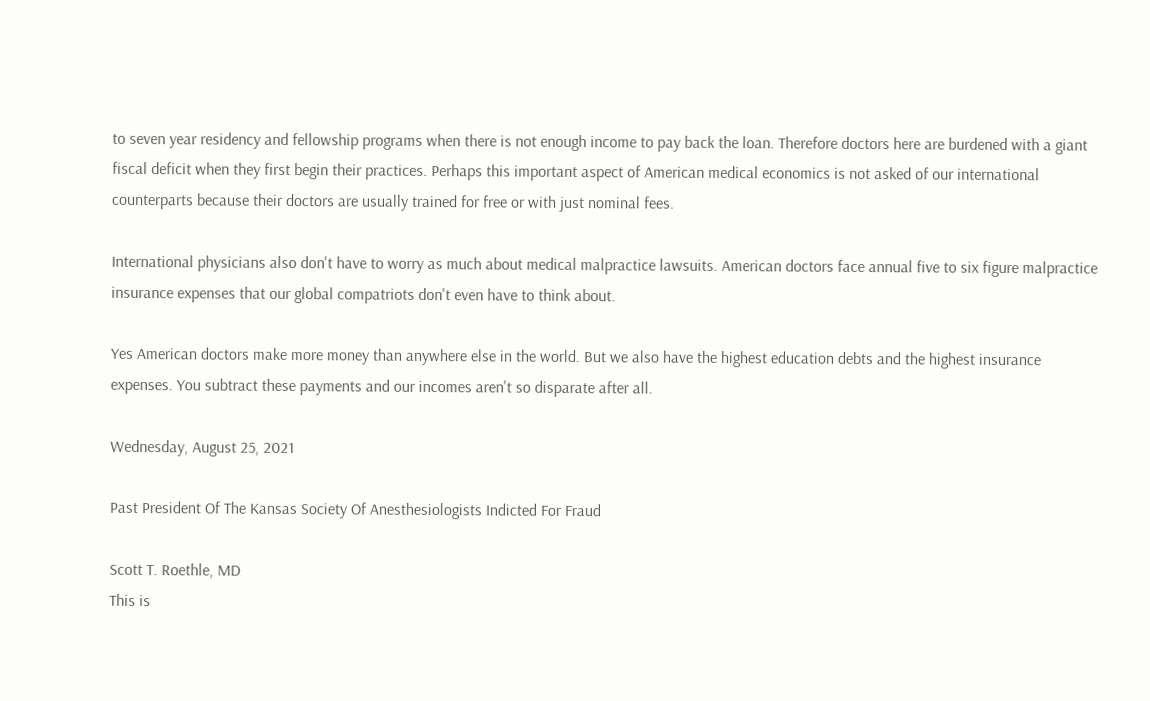to seven year residency and fellowship programs when there is not enough income to pay back the loan. Therefore doctors here are burdened with a giant fiscal deficit when they first begin their practices. Perhaps this important aspect of American medical economics is not asked of our international counterparts because their doctors are usually trained for free or with just nominal fees.

International physicians also don't have to worry as much about medical malpractice lawsuits. American doctors face annual five to six figure malpractice insurance expenses that our global compatriots don't even have to think about.

Yes American doctors make more money than anywhere else in the world. But we also have the highest education debts and the highest insurance expenses. You subtract these payments and our incomes aren't so disparate after all.

Wednesday, August 25, 2021

Past President Of The Kansas Society Of Anesthesiologists Indicted For Fraud

Scott T. Roethle, MD
This is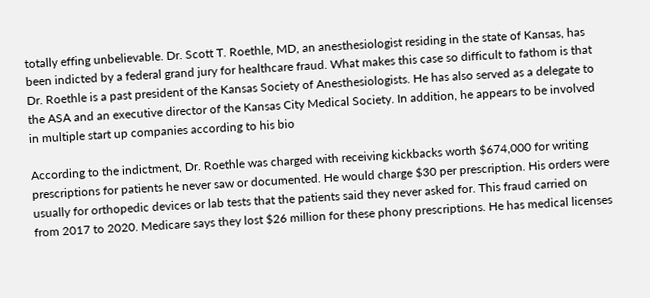totally effing unbelievable. Dr. Scott T. Roethle, MD, an anesthesiologist residing in the state of Kansas, has been indicted by a federal grand jury for healthcare fraud. What makes this case so difficult to fathom is that Dr. Roethle is a past president of the Kansas Society of Anesthesiologists. He has also served as a delegate to the ASA and an executive director of the Kansas City Medical Society. In addition, he appears to be involved in multiple start up companies according to his bio

According to the indictment, Dr. Roethle was charged with receiving kickbacks worth $674,000 for writing prescriptions for patients he never saw or documented. He would charge $30 per prescription. His orders were usually for orthopedic devices or lab tests that the patients said they never asked for. This fraud carried on from 2017 to 2020. Medicare says they lost $26 million for these phony prescriptions. He has medical licenses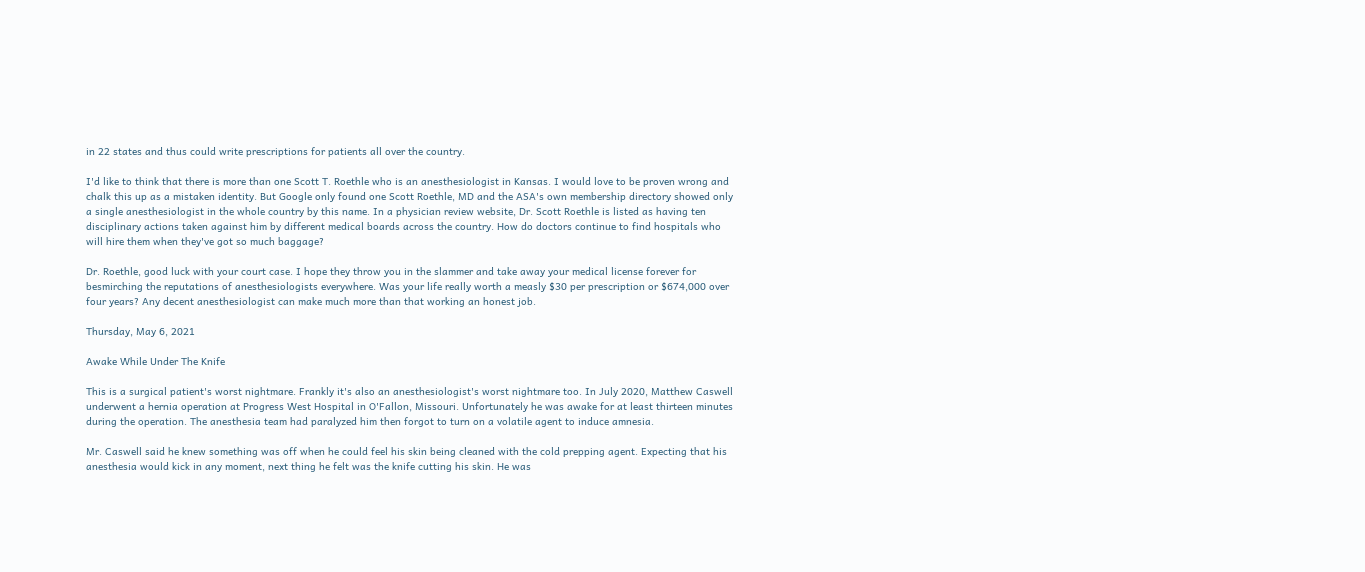in 22 states and thus could write prescriptions for patients all over the country.

I'd like to think that there is more than one Scott T. Roethle who is an anesthesiologist in Kansas. I would love to be proven wrong and chalk this up as a mistaken identity. But Google only found one Scott Roethle, MD and the ASA's own membership directory showed only a single anesthesiologist in the whole country by this name. In a physician review website, Dr. Scott Roethle is listed as having ten disciplinary actions taken against him by different medical boards across the country. How do doctors continue to find hospitals who will hire them when they've got so much baggage?

Dr. Roethle, good luck with your court case. I hope they throw you in the slammer and take away your medical license forever for besmirching the reputations of anesthesiologists everywhere. Was your life really worth a measly $30 per prescription or $674,000 over four years? Any decent anesthesiologist can make much more than that working an honest job.

Thursday, May 6, 2021

Awake While Under The Knife

This is a surgical patient's worst nightmare. Frankly it's also an anesthesiologist's worst nightmare too. In July 2020, Matthew Caswell underwent a hernia operation at Progress West Hospital in O'Fallon, Missouri. Unfortunately he was awake for at least thirteen minutes during the operation. The anesthesia team had paralyzed him then forgot to turn on a volatile agent to induce amnesia.

Mr. Caswell said he knew something was off when he could feel his skin being cleaned with the cold prepping agent. Expecting that his anesthesia would kick in any moment, next thing he felt was the knife cutting his skin. He was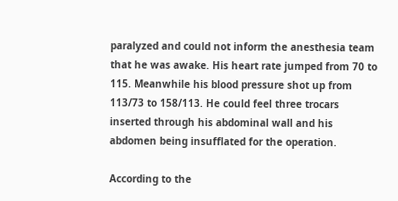paralyzed and could not inform the anesthesia team that he was awake. His heart rate jumped from 70 to 115. Meanwhile his blood pressure shot up from 113/73 to 158/113. He could feel three trocars inserted through his abdominal wall and his abdomen being insufflated for the operation.

According to the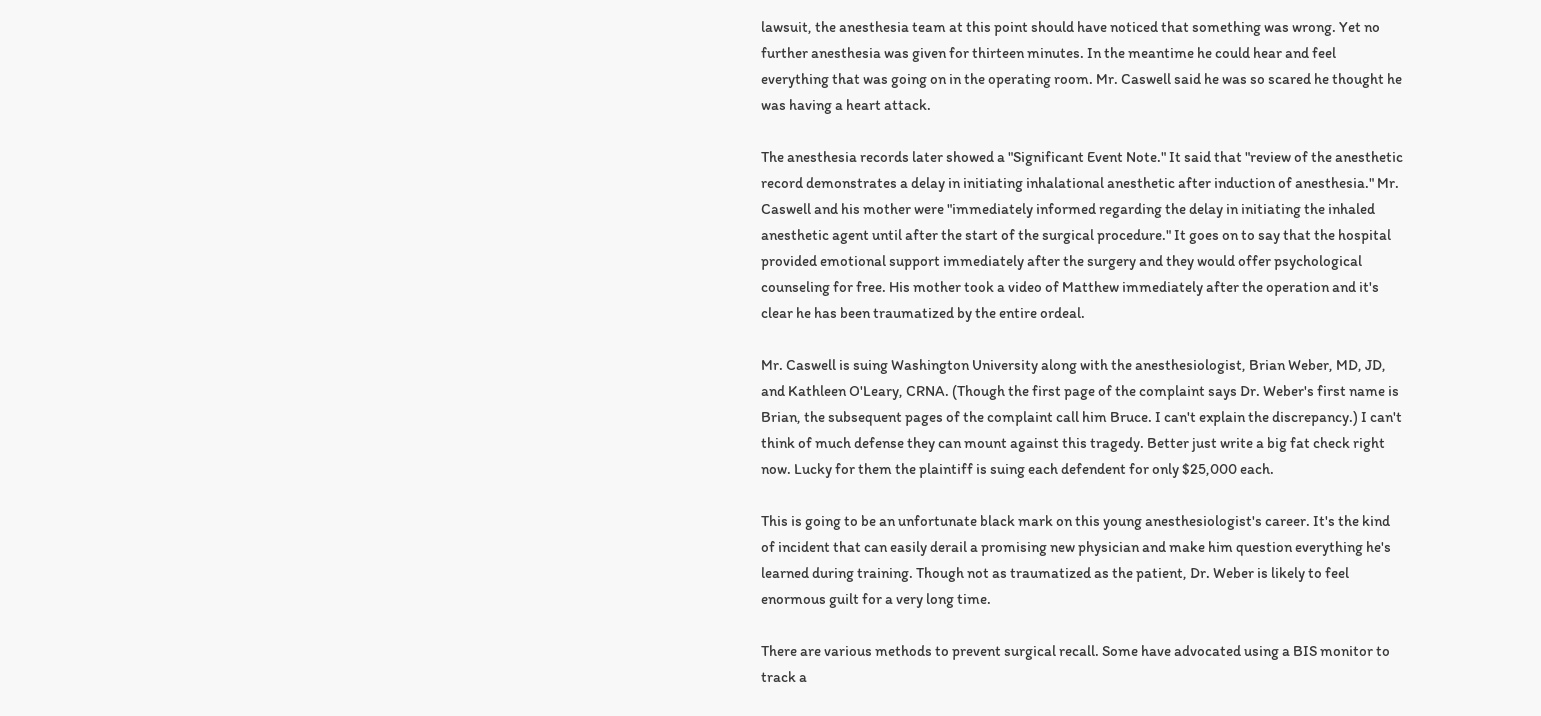lawsuit, the anesthesia team at this point should have noticed that something was wrong. Yet no further anesthesia was given for thirteen minutes. In the meantime he could hear and feel everything that was going on in the operating room. Mr. Caswell said he was so scared he thought he was having a heart attack.

The anesthesia records later showed a "Significant Event Note." It said that "review of the anesthetic record demonstrates a delay in initiating inhalational anesthetic after induction of anesthesia." Mr. Caswell and his mother were "immediately informed regarding the delay in initiating the inhaled anesthetic agent until after the start of the surgical procedure." It goes on to say that the hospital provided emotional support immediately after the surgery and they would offer psychological counseling for free. His mother took a video of Matthew immediately after the operation and it's clear he has been traumatized by the entire ordeal.

Mr. Caswell is suing Washington University along with the anesthesiologist, Brian Weber, MD, JD, and Kathleen O'Leary, CRNA. (Though the first page of the complaint says Dr. Weber's first name is Brian, the subsequent pages of the complaint call him Bruce. I can't explain the discrepancy.) I can't think of much defense they can mount against this tragedy. Better just write a big fat check right now. Lucky for them the plaintiff is suing each defendent for only $25,000 each.

This is going to be an unfortunate black mark on this young anesthesiologist's career. It's the kind of incident that can easily derail a promising new physician and make him question everything he's learned during training. Though not as traumatized as the patient, Dr. Weber is likely to feel enormous guilt for a very long time.

There are various methods to prevent surgical recall. Some have advocated using a BIS monitor to track a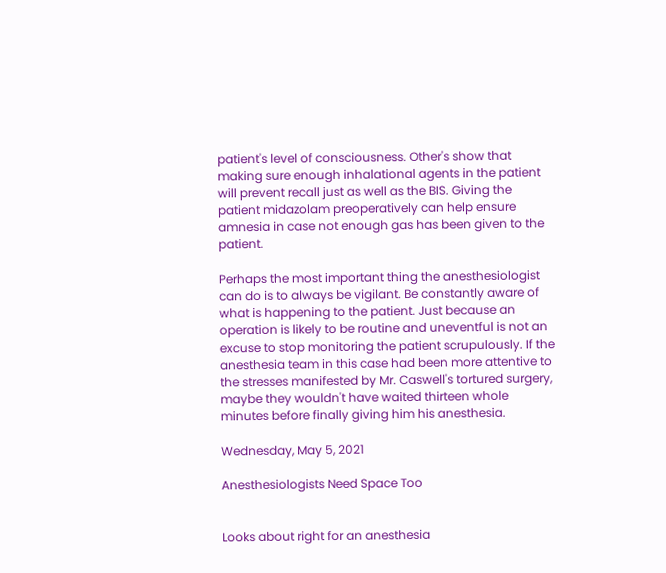patient's level of consciousness. Other's show that making sure enough inhalational agents in the patient will prevent recall just as well as the BIS. Giving the patient midazolam preoperatively can help ensure amnesia in case not enough gas has been given to the patient.

Perhaps the most important thing the anesthesiologist can do is to always be vigilant. Be constantly aware of what is happening to the patient. Just because an operation is likely to be routine and uneventful is not an excuse to stop monitoring the patient scrupulously. If the anesthesia team in this case had been more attentive to the stresses manifested by Mr. Caswell's tortured surgery, maybe they wouldn't have waited thirteen whole minutes before finally giving him his anesthesia.

Wednesday, May 5, 2021

Anesthesiologists Need Space Too


Looks about right for an anesthesia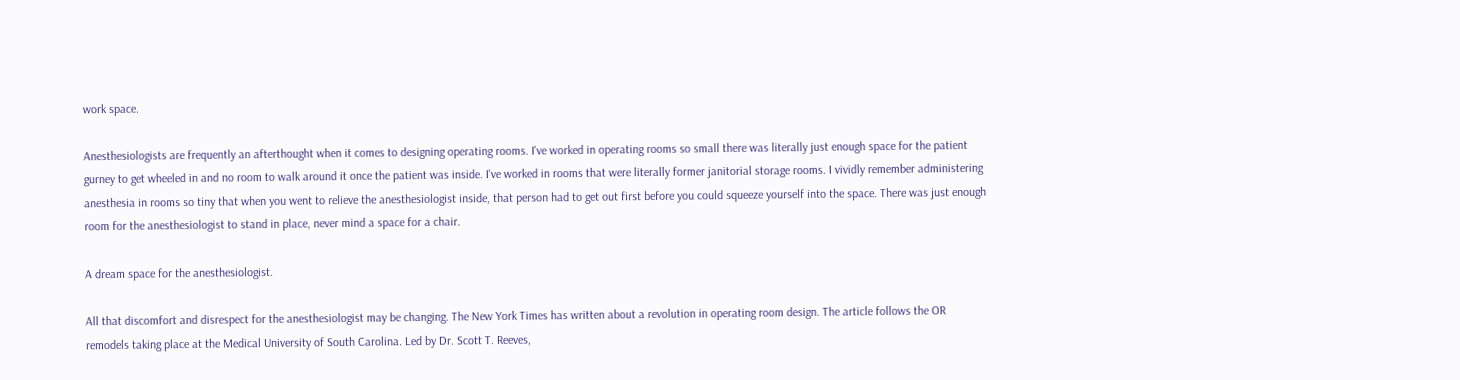work space.

Anesthesiologists are frequently an afterthought when it comes to designing operating rooms. I've worked in operating rooms so small there was literally just enough space for the patient gurney to get wheeled in and no room to walk around it once the patient was inside. I've worked in rooms that were literally former janitorial storage rooms. I vividly remember administering anesthesia in rooms so tiny that when you went to relieve the anesthesiologist inside, that person had to get out first before you could squeeze yourself into the space. There was just enough room for the anesthesiologist to stand in place, never mind a space for a chair.

A dream space for the anesthesiologist.

All that discomfort and disrespect for the anesthesiologist may be changing. The New York Times has written about a revolution in operating room design. The article follows the OR remodels taking place at the Medical University of South Carolina. Led by Dr. Scott T. Reeves,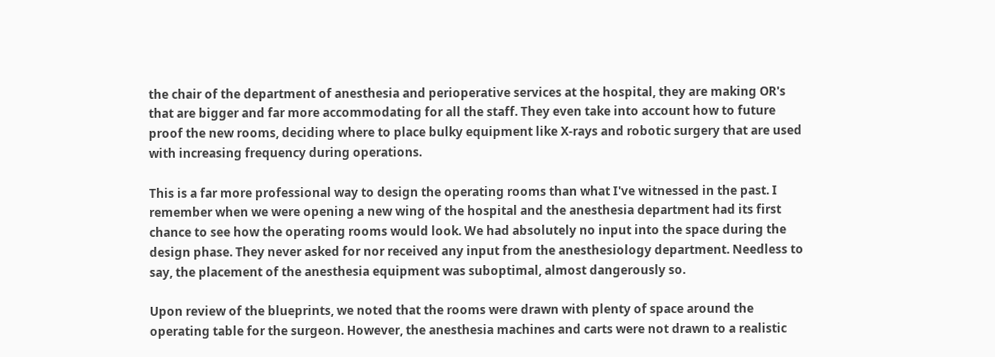the chair of the department of anesthesia and perioperative services at the hospital, they are making OR's that are bigger and far more accommodating for all the staff. They even take into account how to future proof the new rooms, deciding where to place bulky equipment like X-rays and robotic surgery that are used with increasing frequency during operations.

This is a far more professional way to design the operating rooms than what I've witnessed in the past. I remember when we were opening a new wing of the hospital and the anesthesia department had its first chance to see how the operating rooms would look. We had absolutely no input into the space during the design phase. They never asked for nor received any input from the anesthesiology department. Needless to say, the placement of the anesthesia equipment was suboptimal, almost dangerously so.

Upon review of the blueprints, we noted that the rooms were drawn with plenty of space around the operating table for the surgeon. However, the anesthesia machines and carts were not drawn to a realistic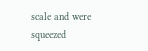scale and were squeezed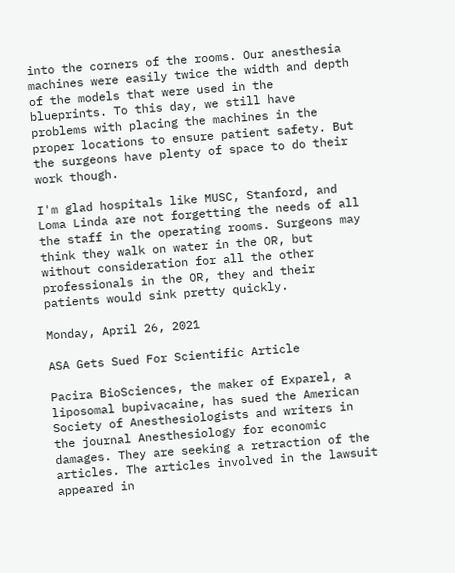into the corners of the rooms. Our anesthesia machines were easily twice the width and depth of the models that were used in the blueprints. To this day, we still have problems with placing the machines in the proper locations to ensure patient safety. But the surgeons have plenty of space to do their work though.

I'm glad hospitals like MUSC, Stanford, and Loma Linda are not forgetting the needs of all the staff in the operating rooms. Surgeons may think they walk on water in the OR, but without consideration for all the other professionals in the OR, they and their patients would sink pretty quickly.

Monday, April 26, 2021

ASA Gets Sued For Scientific Article

Pacira BioSciences, the maker of Exparel, a liposomal bupivacaine, has sued the American Society of Anesthesiologists and writers in the journal Anesthesiology for economic damages. They are seeking a retraction of the articles. The articles involved in the lawsuit appeared in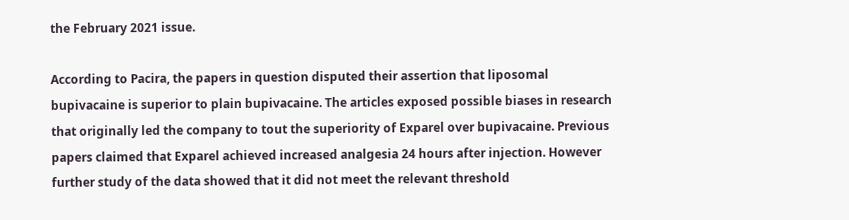the February 2021 issue.

According to Pacira, the papers in question disputed their assertion that liposomal bupivacaine is superior to plain bupivacaine. The articles exposed possible biases in research that originally led the company to tout the superiority of Exparel over bupivacaine. Previous papers claimed that Exparel achieved increased analgesia 24 hours after injection. However further study of the data showed that it did not meet the relevant threshold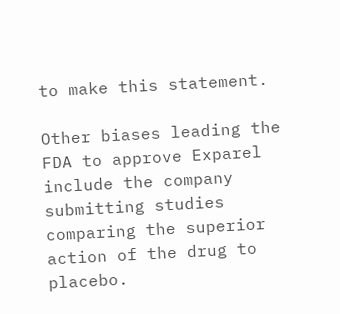to make this statement.

Other biases leading the FDA to approve Exparel include the company submitting studies comparing the superior action of the drug to placebo.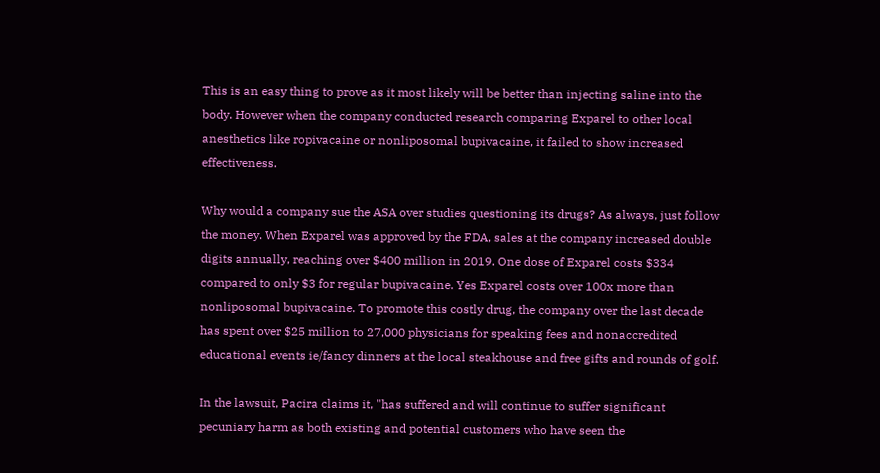This is an easy thing to prove as it most likely will be better than injecting saline into the body. However when the company conducted research comparing Exparel to other local anesthetics like ropivacaine or nonliposomal bupivacaine, it failed to show increased effectiveness.

Why would a company sue the ASA over studies questioning its drugs? As always, just follow the money. When Exparel was approved by the FDA, sales at the company increased double digits annually, reaching over $400 million in 2019. One dose of Exparel costs $334 compared to only $3 for regular bupivacaine. Yes Exparel costs over 100x more than nonliposomal bupivacaine. To promote this costly drug, the company over the last decade has spent over $25 million to 27,000 physicians for speaking fees and nonaccredited educational events ie/fancy dinners at the local steakhouse and free gifts and rounds of golf.

In the lawsuit, Pacira claims it, "has suffered and will continue to suffer significant pecuniary harm as both existing and potential customers who have seen the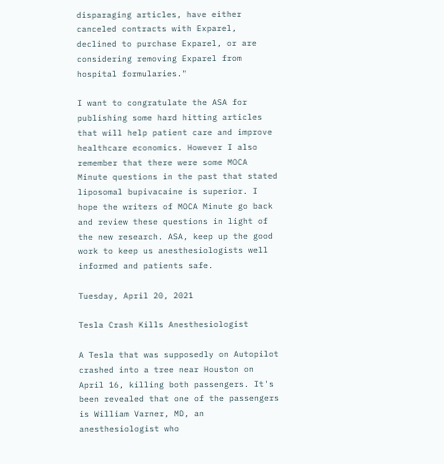disparaging articles, have either canceled contracts with Exparel, declined to purchase Exparel, or are considering removing Exparel from hospital formularies."

I want to congratulate the ASA for publishing some hard hitting articles that will help patient care and improve healthcare economics. However I also remember that there were some MOCA Minute questions in the past that stated liposomal bupivacaine is superior. I hope the writers of MOCA Minute go back and review these questions in light of the new research. ASA, keep up the good work to keep us anesthesiologists well informed and patients safe.

Tuesday, April 20, 2021

Tesla Crash Kills Anesthesiologist

A Tesla that was supposedly on Autopilot crashed into a tree near Houston on April 16, killing both passengers. It's been revealed that one of the passengers is William Varner, MD, an anesthesiologist who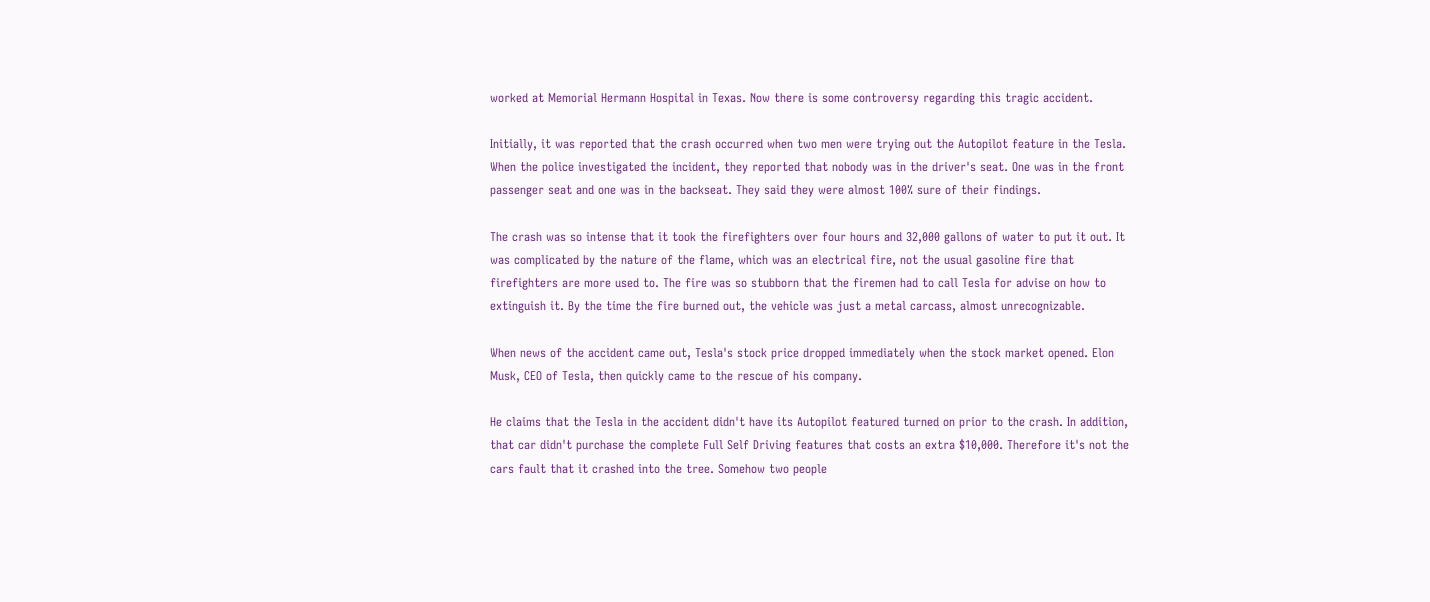worked at Memorial Hermann Hospital in Texas. Now there is some controversy regarding this tragic accident.

Initially, it was reported that the crash occurred when two men were trying out the Autopilot feature in the Tesla. When the police investigated the incident, they reported that nobody was in the driver's seat. One was in the front passenger seat and one was in the backseat. They said they were almost 100% sure of their findings.

The crash was so intense that it took the firefighters over four hours and 32,000 gallons of water to put it out. It was complicated by the nature of the flame, which was an electrical fire, not the usual gasoline fire that firefighters are more used to. The fire was so stubborn that the firemen had to call Tesla for advise on how to extinguish it. By the time the fire burned out, the vehicle was just a metal carcass, almost unrecognizable.

When news of the accident came out, Tesla's stock price dropped immediately when the stock market opened. Elon Musk, CEO of Tesla, then quickly came to the rescue of his company.

He claims that the Tesla in the accident didn't have its Autopilot featured turned on prior to the crash. In addition, that car didn't purchase the complete Full Self Driving features that costs an extra $10,000. Therefore it's not the cars fault that it crashed into the tree. Somehow two people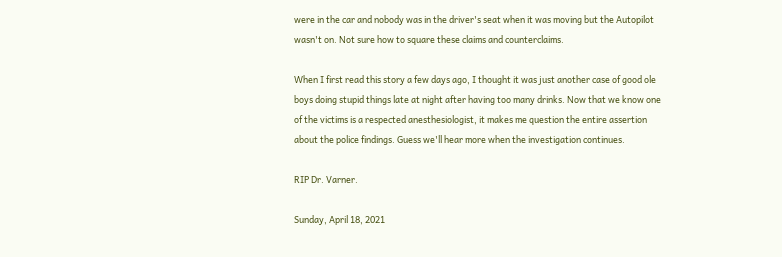were in the car and nobody was in the driver's seat when it was moving but the Autopilot wasn't on. Not sure how to square these claims and counterclaims.

When I first read this story a few days ago, I thought it was just another case of good ole boys doing stupid things late at night after having too many drinks. Now that we know one of the victims is a respected anesthesiologist, it makes me question the entire assertion about the police findings. Guess we'll hear more when the investigation continues.

RIP Dr. Varner.

Sunday, April 18, 2021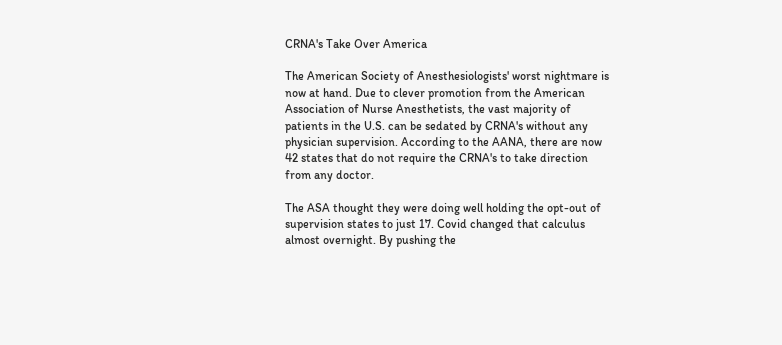CRNA's Take Over America

The American Society of Anesthesiologists' worst nightmare is now at hand. Due to clever promotion from the American Association of Nurse Anesthetists, the vast majority of patients in the U.S. can be sedated by CRNA's without any physician supervision. According to the AANA, there are now 42 states that do not require the CRNA's to take direction from any doctor.

The ASA thought they were doing well holding the opt-out of supervision states to just 17. Covid changed that calculus almost overnight. By pushing the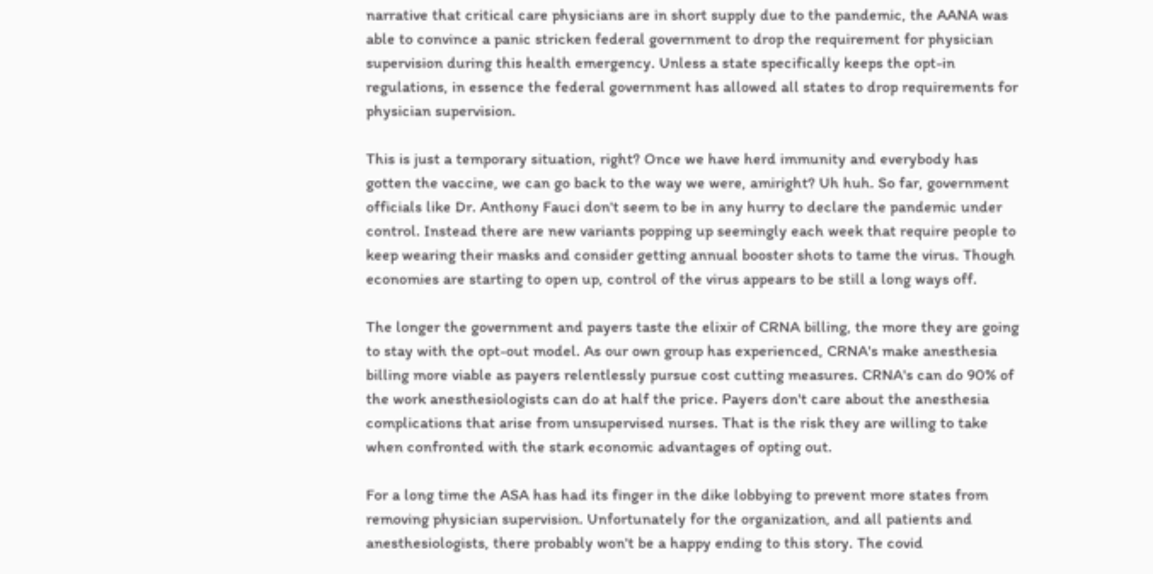narrative that critical care physicians are in short supply due to the pandemic, the AANA was able to convince a panic stricken federal government to drop the requirement for physician supervision during this health emergency. Unless a state specifically keeps the opt-in regulations, in essence the federal government has allowed all states to drop requirements for physician supervision.

This is just a temporary situation, right? Once we have herd immunity and everybody has gotten the vaccine, we can go back to the way we were, amiright? Uh huh. So far, government officials like Dr. Anthony Fauci don't seem to be in any hurry to declare the pandemic under control. Instead there are new variants popping up seemingly each week that require people to keep wearing their masks and consider getting annual booster shots to tame the virus. Though economies are starting to open up, control of the virus appears to be still a long ways off.

The longer the government and payers taste the elixir of CRNA billing, the more they are going to stay with the opt-out model. As our own group has experienced, CRNA's make anesthesia billing more viable as payers relentlessly pursue cost cutting measures. CRNA's can do 90% of the work anesthesiologists can do at half the price. Payers don't care about the anesthesia complications that arise from unsupervised nurses. That is the risk they are willing to take when confronted with the stark economic advantages of opting out.

For a long time the ASA has had its finger in the dike lobbying to prevent more states from removing physician supervision. Unfortunately for the organization, and all patients and anesthesiologists, there probably won't be a happy ending to this story. The covid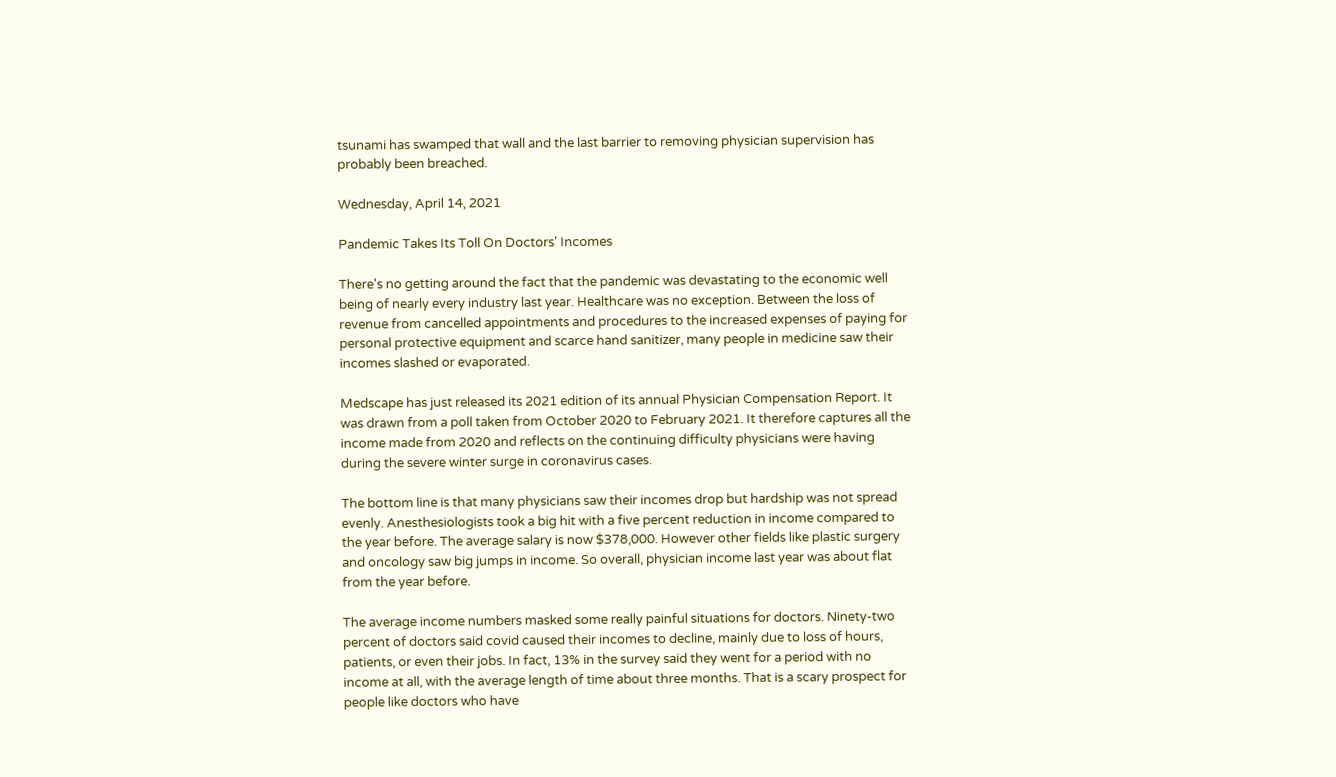tsunami has swamped that wall and the last barrier to removing physician supervision has probably been breached.

Wednesday, April 14, 2021

Pandemic Takes Its Toll On Doctors' Incomes

There's no getting around the fact that the pandemic was devastating to the economic well being of nearly every industry last year. Healthcare was no exception. Between the loss of revenue from cancelled appointments and procedures to the increased expenses of paying for personal protective equipment and scarce hand sanitizer, many people in medicine saw their incomes slashed or evaporated.

Medscape has just released its 2021 edition of its annual Physician Compensation Report. It was drawn from a poll taken from October 2020 to February 2021. It therefore captures all the income made from 2020 and reflects on the continuing difficulty physicians were having during the severe winter surge in coronavirus cases.

The bottom line is that many physicians saw their incomes drop but hardship was not spread evenly. Anesthesiologists took a big hit with a five percent reduction in income compared to the year before. The average salary is now $378,000. However other fields like plastic surgery and oncology saw big jumps in income. So overall, physician income last year was about flat from the year before.

The average income numbers masked some really painful situations for doctors. Ninety-two percent of doctors said covid caused their incomes to decline, mainly due to loss of hours, patients, or even their jobs. In fact, 13% in the survey said they went for a period with no income at all, with the average length of time about three months. That is a scary prospect for people like doctors who have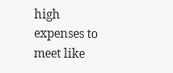high expenses to meet like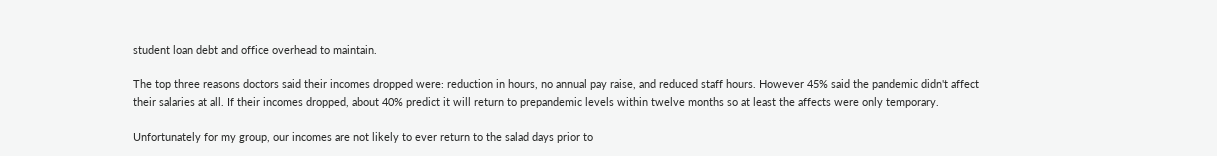student loan debt and office overhead to maintain.

The top three reasons doctors said their incomes dropped were: reduction in hours, no annual pay raise, and reduced staff hours. However 45% said the pandemic didn't affect their salaries at all. If their incomes dropped, about 40% predict it will return to prepandemic levels within twelve months so at least the affects were only temporary.

Unfortunately for my group, our incomes are not likely to ever return to the salad days prior to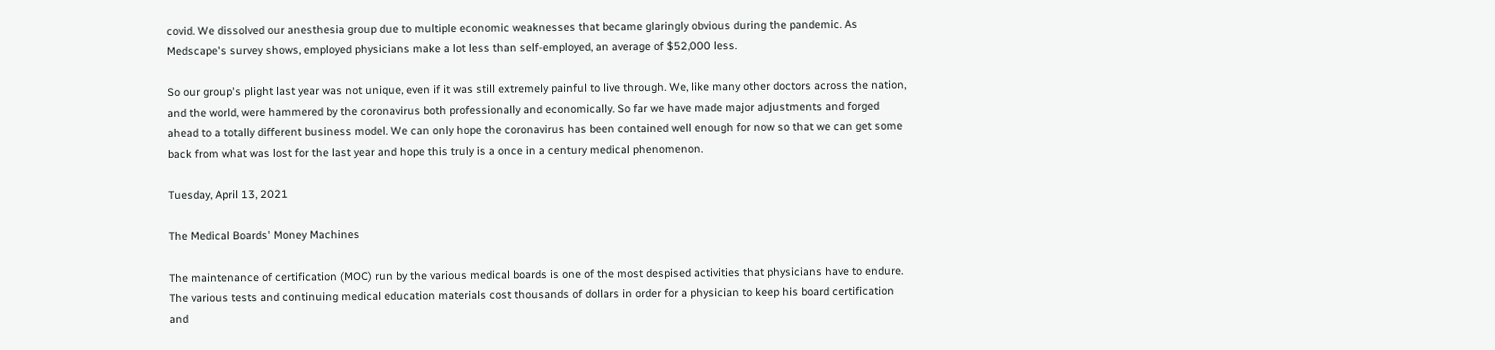covid. We dissolved our anesthesia group due to multiple economic weaknesses that became glaringly obvious during the pandemic. As Medscape's survey shows, employed physicians make a lot less than self-employed, an average of $52,000 less.

So our group's plight last year was not unique, even if it was still extremely painful to live through. We, like many other doctors across the nation, and the world, were hammered by the coronavirus both professionally and economically. So far we have made major adjustments and forged ahead to a totally different business model. We can only hope the coronavirus has been contained well enough for now so that we can get some back from what was lost for the last year and hope this truly is a once in a century medical phenomenon.

Tuesday, April 13, 2021

The Medical Boards' Money Machines

The maintenance of certification (MOC) run by the various medical boards is one of the most despised activities that physicians have to endure. The various tests and continuing medical education materials cost thousands of dollars in order for a physician to keep his board certification and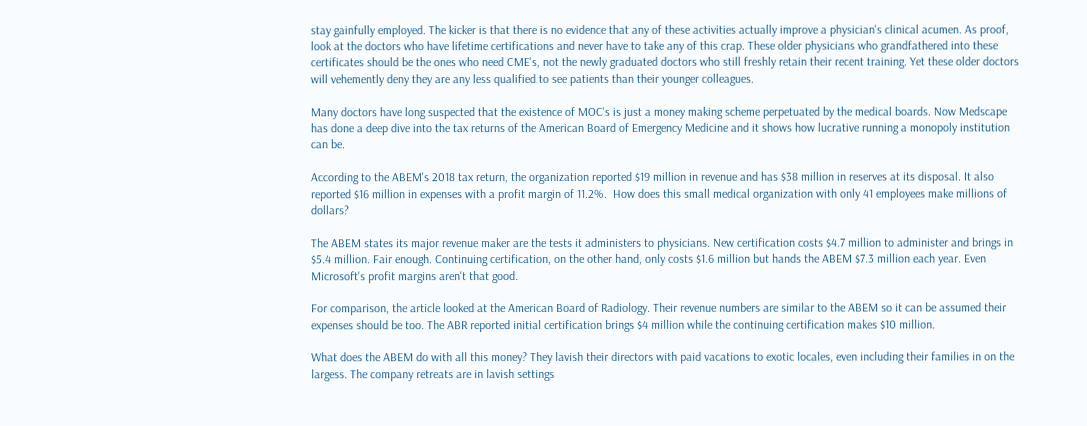stay gainfully employed. The kicker is that there is no evidence that any of these activities actually improve a physician's clinical acumen. As proof, look at the doctors who have lifetime certifications and never have to take any of this crap. These older physicians who grandfathered into these certificates should be the ones who need CME's, not the newly graduated doctors who still freshly retain their recent training. Yet these older doctors will vehemently deny they are any less qualified to see patients than their younger colleagues.

Many doctors have long suspected that the existence of MOC's is just a money making scheme perpetuated by the medical boards. Now Medscape has done a deep dive into the tax returns of the American Board of Emergency Medicine and it shows how lucrative running a monopoly institution can be.

According to the ABEM's 2018 tax return, the organization reported $19 million in revenue and has $38 million in reserves at its disposal. It also reported $16 million in expenses with a profit margin of 11.2%.  How does this small medical organization with only 41 employees make millions of dollars?

The ABEM states its major revenue maker are the tests it administers to physicians. New certification costs $4.7 million to administer and brings in $5.4 million. Fair enough. Continuing certification, on the other hand, only costs $1.6 million but hands the ABEM $7.3 million each year. Even Microsoft's profit margins aren't that good.

For comparison, the article looked at the American Board of Radiology. Their revenue numbers are similar to the ABEM so it can be assumed their expenses should be too. The ABR reported initial certification brings $4 million while the continuing certification makes $10 million.

What does the ABEM do with all this money? They lavish their directors with paid vacations to exotic locales, even including their families in on the largess. The company retreats are in lavish settings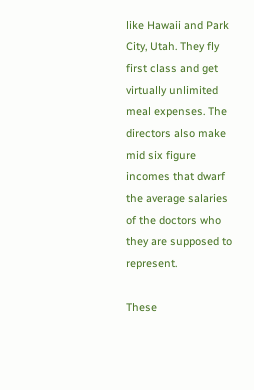like Hawaii and Park City, Utah. They fly first class and get virtually unlimited meal expenses. The directors also make mid six figure incomes that dwarf the average salaries of the doctors who they are supposed to represent.

These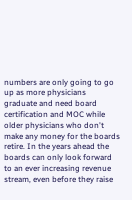numbers are only going to go up as more physicians graduate and need board certification and MOC while older physicians who don't make any money for the boards retire. In the years ahead the boards can only look forward to an ever increasing revenue stream, even before they raise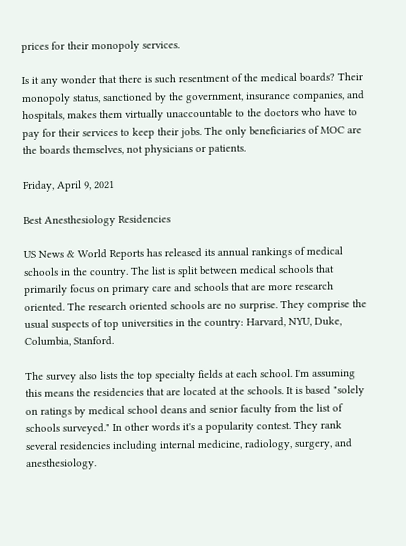prices for their monopoly services.

Is it any wonder that there is such resentment of the medical boards? Their monopoly status, sanctioned by the government, insurance companies, and hospitals, makes them virtually unaccountable to the doctors who have to pay for their services to keep their jobs. The only beneficiaries of MOC are the boards themselves, not physicians or patients.

Friday, April 9, 2021

Best Anesthesiology Residencies

US News & World Reports has released its annual rankings of medical schools in the country. The list is split between medical schools that primarily focus on primary care and schools that are more research oriented. The research oriented schools are no surprise. They comprise the usual suspects of top universities in the country: Harvard, NYU, Duke, Columbia, Stanford.

The survey also lists the top specialty fields at each school. I'm assuming this means the residencies that are located at the schools. It is based "solely on ratings by medical school deans and senior faculty from the list of schools surveyed." In other words it's a popularity contest. They rank several residencies including internal medicine, radiology, surgery, and anesthesiology.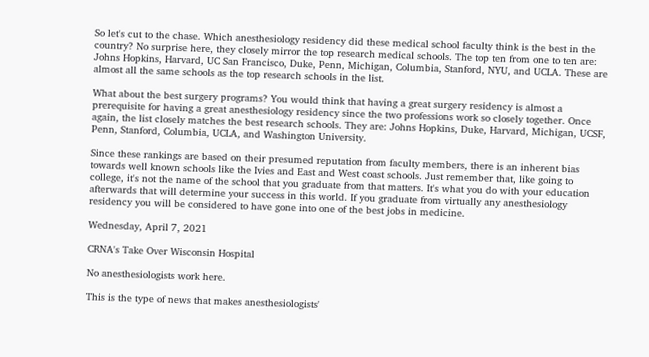So let's cut to the chase. Which anesthesiology residency did these medical school faculty think is the best in the country? No surprise here, they closely mirror the top research medical schools. The top ten from one to ten are: Johns Hopkins, Harvard, UC San Francisco, Duke, Penn, Michigan, Columbia, Stanford, NYU, and UCLA. These are almost all the same schools as the top research schools in the list.

What about the best surgery programs? You would think that having a great surgery residency is almost a prerequisite for having a great anesthesiology residency since the two professions work so closely together. Once again, the list closely matches the best research schools. They are: Johns Hopkins, Duke, Harvard, Michigan, UCSF, Penn, Stanford, Columbia, UCLA, and Washington University.

Since these rankings are based on their presumed reputation from faculty members, there is an inherent bias towards well known schools like the Ivies and East and West coast schools. Just remember that, like going to college, it's not the name of the school that you graduate from that matters. It's what you do with your education afterwards that will determine your success in this world. If you graduate from virtually any anesthesiology residency you will be considered to have gone into one of the best jobs in medicine.

Wednesday, April 7, 2021

CRNA's Take Over Wisconsin Hospital

No anesthesiologists work here.

This is the type of news that makes anesthesiologists'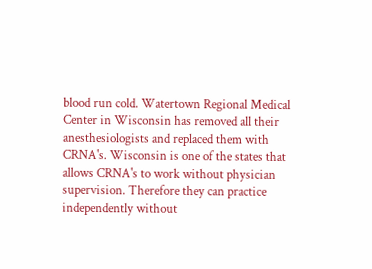blood run cold. Watertown Regional Medical Center in Wisconsin has removed all their anesthesiologists and replaced them with CRNA's. Wisconsin is one of the states that allows CRNA's to work without physician supervision. Therefore they can practice independently without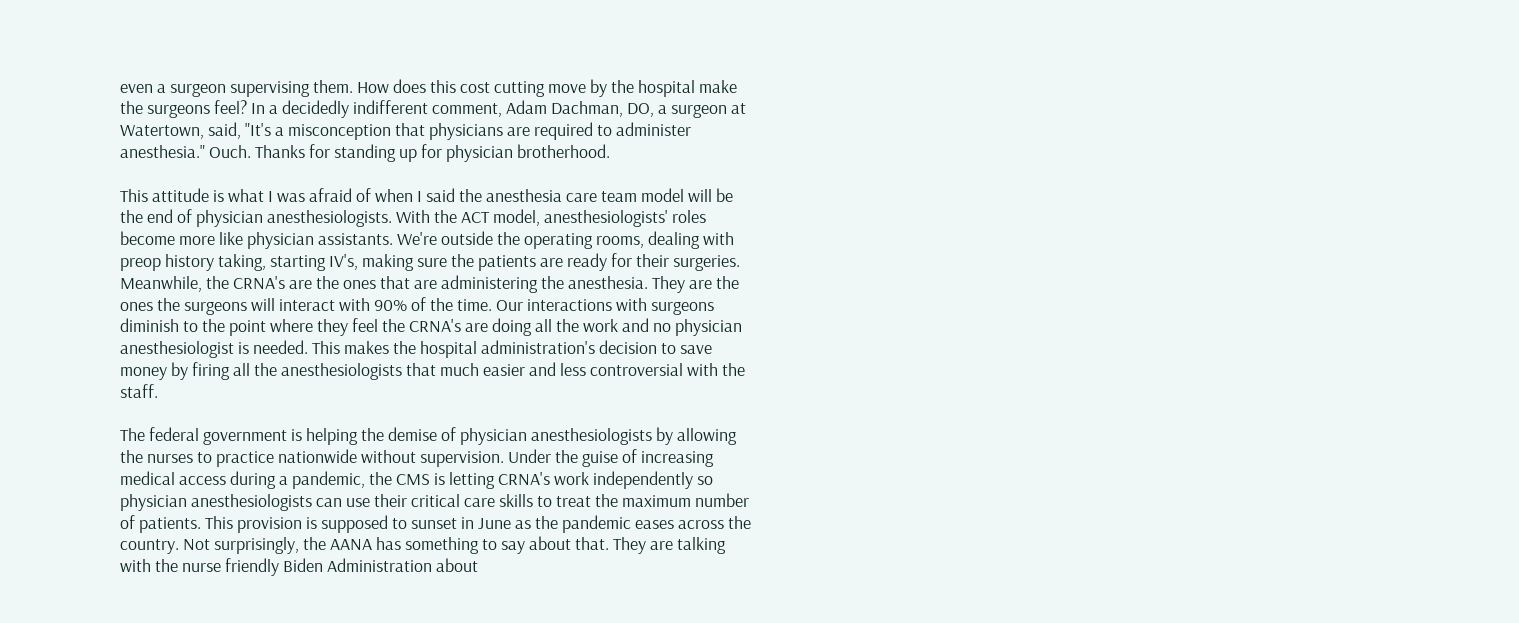even a surgeon supervising them. How does this cost cutting move by the hospital make the surgeons feel? In a decidedly indifferent comment, Adam Dachman, DO, a surgeon at Watertown, said, "It's a misconception that physicians are required to administer anesthesia." Ouch. Thanks for standing up for physician brotherhood.

This attitude is what I was afraid of when I said the anesthesia care team model will be the end of physician anesthesiologists. With the ACT model, anesthesiologists' roles become more like physician assistants. We're outside the operating rooms, dealing with preop history taking, starting IV's, making sure the patients are ready for their surgeries. Meanwhile, the CRNA's are the ones that are administering the anesthesia. They are the ones the surgeons will interact with 90% of the time. Our interactions with surgeons diminish to the point where they feel the CRNA's are doing all the work and no physician anesthesiologist is needed. This makes the hospital administration's decision to save money by firing all the anesthesiologists that much easier and less controversial with the staff.

The federal government is helping the demise of physician anesthesiologists by allowing the nurses to practice nationwide without supervision. Under the guise of increasing medical access during a pandemic, the CMS is letting CRNA's work independently so physician anesthesiologists can use their critical care skills to treat the maximum number of patients. This provision is supposed to sunset in June as the pandemic eases across the country. Not surprisingly, the AANA has something to say about that. They are talking with the nurse friendly Biden Administration about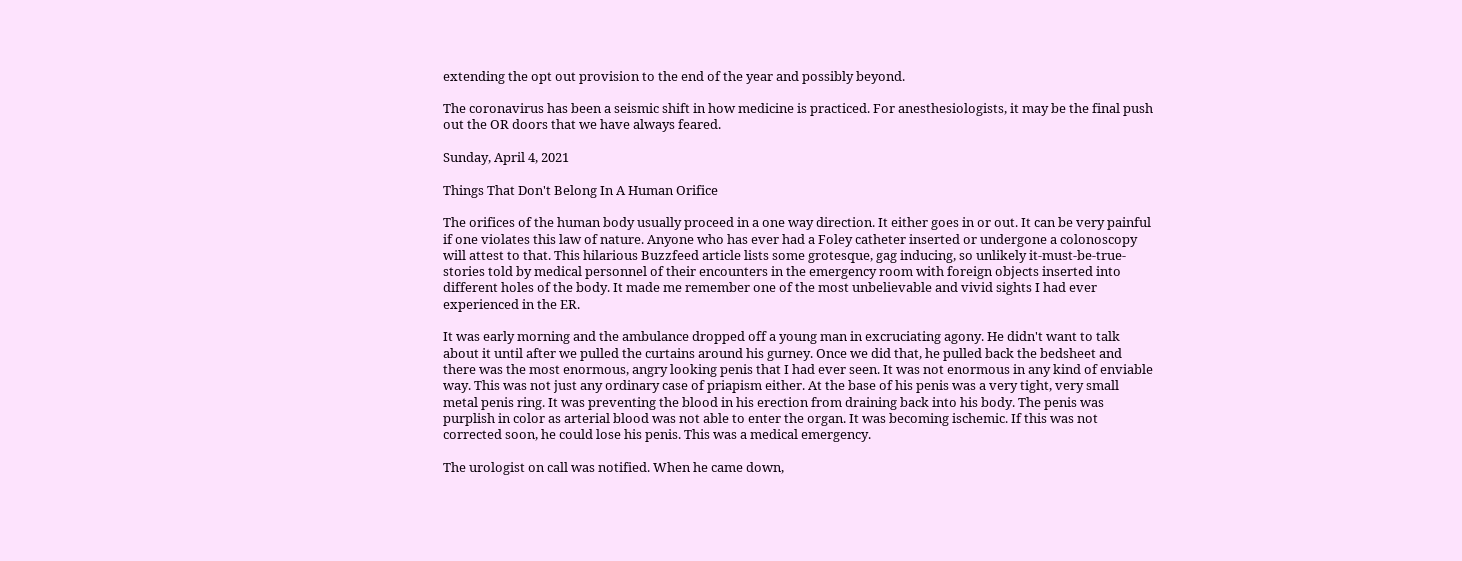extending the opt out provision to the end of the year and possibly beyond.

The coronavirus has been a seismic shift in how medicine is practiced. For anesthesiologists, it may be the final push out the OR doors that we have always feared.

Sunday, April 4, 2021

Things That Don't Belong In A Human Orifice

The orifices of the human body usually proceed in a one way direction. It either goes in or out. It can be very painful if one violates this law of nature. Anyone who has ever had a Foley catheter inserted or undergone a colonoscopy will attest to that. This hilarious Buzzfeed article lists some grotesque, gag inducing, so unlikely it-must-be-true-stories told by medical personnel of their encounters in the emergency room with foreign objects inserted into different holes of the body. It made me remember one of the most unbelievable and vivid sights I had ever experienced in the ER.

It was early morning and the ambulance dropped off a young man in excruciating agony. He didn't want to talk about it until after we pulled the curtains around his gurney. Once we did that, he pulled back the bedsheet and there was the most enormous, angry looking penis that I had ever seen. It was not enormous in any kind of enviable way. This was not just any ordinary case of priapism either. At the base of his penis was a very tight, very small metal penis ring. It was preventing the blood in his erection from draining back into his body. The penis was purplish in color as arterial blood was not able to enter the organ. It was becoming ischemic. If this was not corrected soon, he could lose his penis. This was a medical emergency.

The urologist on call was notified. When he came down,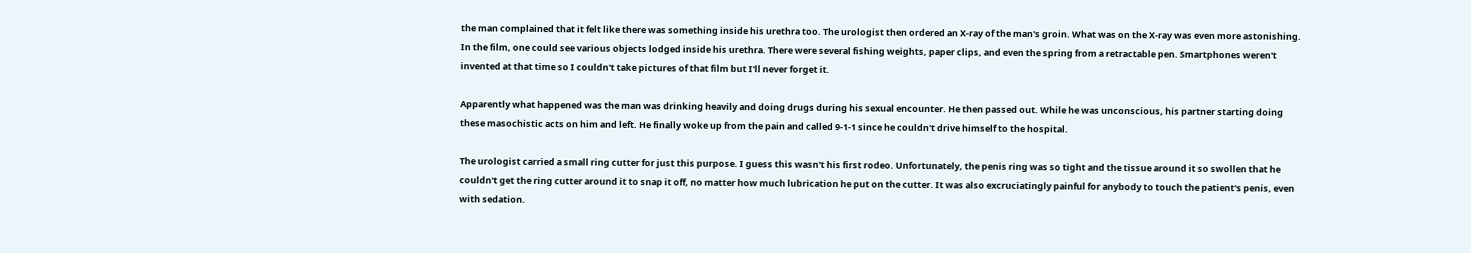the man complained that it felt like there was something inside his urethra too. The urologist then ordered an X-ray of the man's groin. What was on the X-ray was even more astonishing. In the film, one could see various objects lodged inside his urethra. There were several fishing weights, paper clips, and even the spring from a retractable pen. Smartphones weren't invented at that time so I couldn't take pictures of that film but I'll never forget it.

Apparently what happened was the man was drinking heavily and doing drugs during his sexual encounter. He then passed out. While he was unconscious, his partner starting doing these masochistic acts on him and left. He finally woke up from the pain and called 9-1-1 since he couldn't drive himself to the hospital.

The urologist carried a small ring cutter for just this purpose. I guess this wasn't his first rodeo. Unfortunately, the penis ring was so tight and the tissue around it so swollen that he couldn't get the ring cutter around it to snap it off, no matter how much lubrication he put on the cutter. It was also excruciatingly painful for anybody to touch the patient's penis, even with sedation.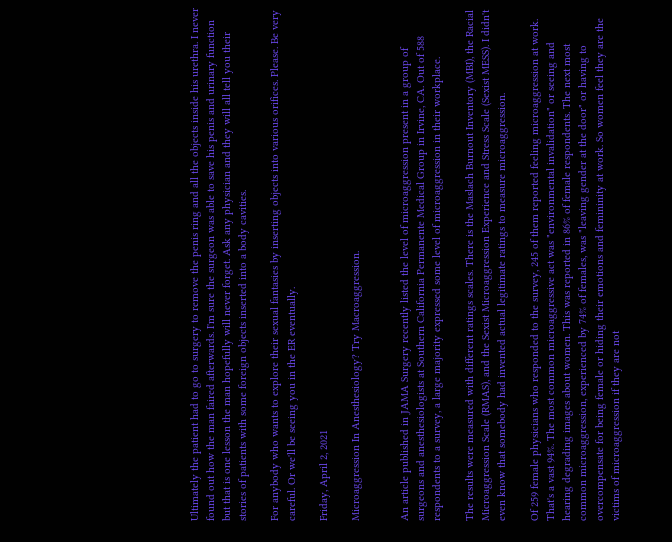Ultimately the patient had to go to surgery to remove the penis ring and all the objects inside his urethra. I never found out how the man faired afterwards. I'm sure the surgeon was able to save his penis and urinary function but that is one lesson the man hopefully will never forget. Ask any physician and they will all tell you their stories of patients with some foreign objects inserted into a body cavities.

For anybody who wants to explore their sexual fantasies by inserting objects into various orifices. Please. Be very careful. Or we'll be seeing you in the ER eventually.

Friday, April 2, 2021

Microaggression In Anesthesiology? Try Macroaggression.


An article published in JAMA Surgery recently listed the level of microaggression present in a group of surgeons and anesthesiologists at Southern California Permanente Medical Group in Irvine, CA. Out of 588 respondents to a survey, a large majority expressed some level of microaggression in their workplace.

The results were measured with different ratings scales. There is the Maslach Burnout Inventory (MBI), the Racial Microaggression Scale (RMAS), and the Sexist Microaggression Experience and Stress Scale (Sexist MESS). I didn't even know that somebody had invented actual legitimate ratings to measure microaggression.

Of 259 female physicians who responded to the survey, 245 of them reported feeling microaggression at work. That's a vast 94%. The most common microaggressive act was "environmental invalidation" or seeing and hearing degrading images about women. This was reported in 86% of female respondents. The next most common microaggression, experienced by 74% of females, was "leaving gender at the door" or having to overcompensate for being female or hiding their emotions and femininity at work. So women feel they are the victims of microaggression if they are not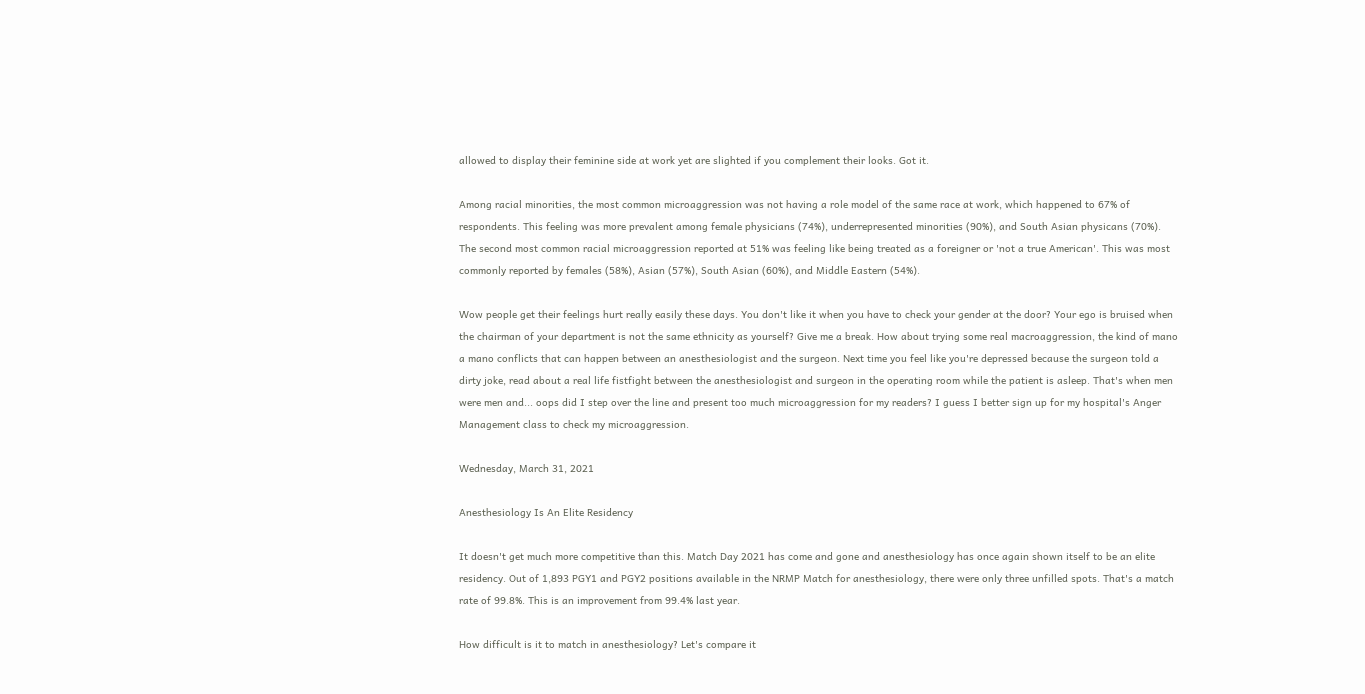allowed to display their feminine side at work yet are slighted if you complement their looks. Got it.

Among racial minorities, the most common microaggression was not having a role model of the same race at work, which happened to 67% of respondents. This feeling was more prevalent among female physicians (74%), underrepresented minorities (90%), and South Asian physicans (70%). The second most common racial microaggression reported at 51% was feeling like being treated as a foreigner or 'not a true American'. This was most commonly reported by females (58%), Asian (57%), South Asian (60%), and Middle Eastern (54%).

Wow people get their feelings hurt really easily these days. You don't like it when you have to check your gender at the door? Your ego is bruised when the chairman of your department is not the same ethnicity as yourself? Give me a break. How about trying some real macroaggression, the kind of mano a mano conflicts that can happen between an anesthesiologist and the surgeon. Next time you feel like you're depressed because the surgeon told a dirty joke, read about a real life fistfight between the anesthesiologist and surgeon in the operating room while the patient is asleep. That's when men were men and... oops did I step over the line and present too much microaggression for my readers? I guess I better sign up for my hospital's Anger Management class to check my microaggression.

Wednesday, March 31, 2021

Anesthesiology Is An Elite Residency

It doesn't get much more competitive than this. Match Day 2021 has come and gone and anesthesiology has once again shown itself to be an elite residency. Out of 1,893 PGY1 and PGY2 positions available in the NRMP Match for anesthesiology, there were only three unfilled spots. That's a match rate of 99.8%. This is an improvement from 99.4% last year.

How difficult is it to match in anesthesiology? Let's compare it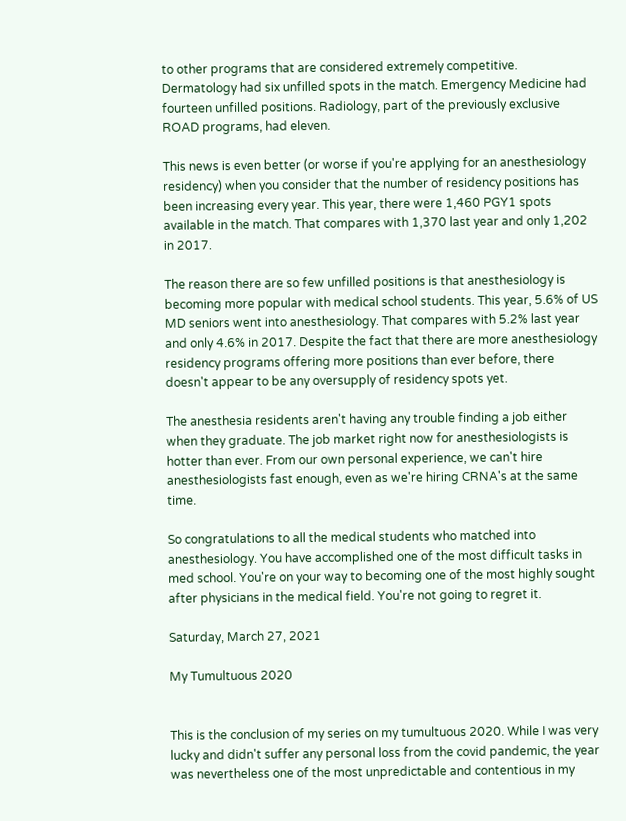to other programs that are considered extremely competitive. Dermatology had six unfilled spots in the match. Emergency Medicine had fourteen unfilled positions. Radiology, part of the previously exclusive ROAD programs, had eleven.

This news is even better (or worse if you're applying for an anesthesiology residency) when you consider that the number of residency positions has been increasing every year. This year, there were 1,460 PGY1 spots available in the match. That compares with 1,370 last year and only 1,202 in 2017.

The reason there are so few unfilled positions is that anesthesiology is becoming more popular with medical school students. This year, 5.6% of US MD seniors went into anesthesiology. That compares with 5.2% last year and only 4.6% in 2017. Despite the fact that there are more anesthesiology residency programs offering more positions than ever before, there doesn't appear to be any oversupply of residency spots yet.

The anesthesia residents aren't having any trouble finding a job either when they graduate. The job market right now for anesthesiologists is hotter than ever. From our own personal experience, we can't hire anesthesiologists fast enough, even as we're hiring CRNA's at the same time.

So congratulations to all the medical students who matched into anesthesiology. You have accomplished one of the most difficult tasks in med school. You're on your way to becoming one of the most highly sought after physicians in the medical field. You're not going to regret it.

Saturday, March 27, 2021

My Tumultuous 2020


This is the conclusion of my series on my tumultuous 2020. While I was very lucky and didn't suffer any personal loss from the covid pandemic, the year was nevertheless one of the most unpredictable and contentious in my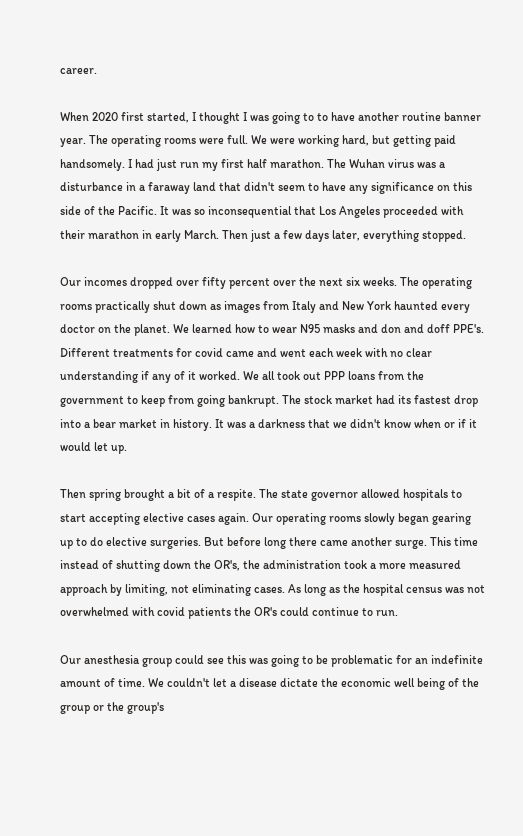career.

When 2020 first started, I thought I was going to to have another routine banner year. The operating rooms were full. We were working hard, but getting paid handsomely. I had just run my first half marathon. The Wuhan virus was a disturbance in a faraway land that didn't seem to have any significance on this side of the Pacific. It was so inconsequential that Los Angeles proceeded with their marathon in early March. Then just a few days later, everything stopped.

Our incomes dropped over fifty percent over the next six weeks. The operating rooms practically shut down as images from Italy and New York haunted every doctor on the planet. We learned how to wear N95 masks and don and doff PPE's. Different treatments for covid came and went each week with no clear understanding if any of it worked. We all took out PPP loans from the government to keep from going bankrupt. The stock market had its fastest drop into a bear market in history. It was a darkness that we didn't know when or if it would let up.

Then spring brought a bit of a respite. The state governor allowed hospitals to start accepting elective cases again. Our operating rooms slowly began gearing up to do elective surgeries. But before long there came another surge. This time instead of shutting down the OR's, the administration took a more measured approach by limiting, not eliminating cases. As long as the hospital census was not overwhelmed with covid patients the OR's could continue to run.

Our anesthesia group could see this was going to be problematic for an indefinite amount of time. We couldn't let a disease dictate the economic well being of the group or the group's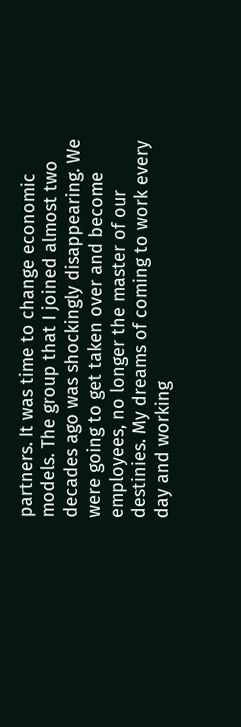partners. It was time to change economic models. The group that I joined almost two decades ago was shockingly disappearing. We were going to get taken over and become employees, no longer the master of our destinies. My dreams of coming to work every day and working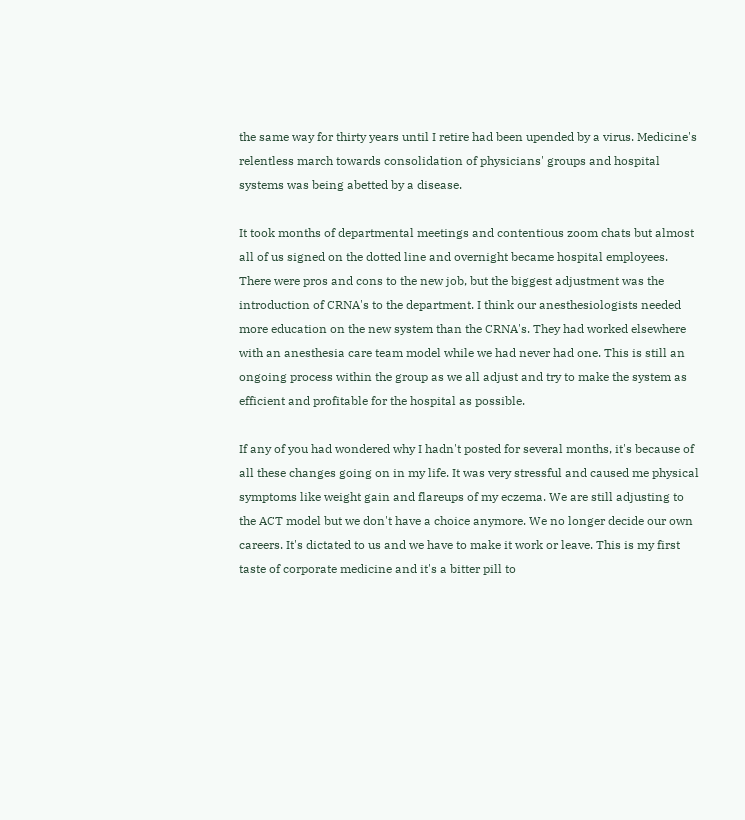the same way for thirty years until I retire had been upended by a virus. Medicine's relentless march towards consolidation of physicians' groups and hospital systems was being abetted by a disease.

It took months of departmental meetings and contentious zoom chats but almost all of us signed on the dotted line and overnight became hospital employees. There were pros and cons to the new job, but the biggest adjustment was the introduction of CRNA's to the department. I think our anesthesiologists needed more education on the new system than the CRNA's. They had worked elsewhere with an anesthesia care team model while we had never had one. This is still an ongoing process within the group as we all adjust and try to make the system as efficient and profitable for the hospital as possible.

If any of you had wondered why I hadn't posted for several months, it's because of all these changes going on in my life. It was very stressful and caused me physical symptoms like weight gain and flareups of my eczema. We are still adjusting to the ACT model but we don't have a choice anymore. We no longer decide our own careers. It's dictated to us and we have to make it work or leave. This is my first taste of corporate medicine and it's a bitter pill to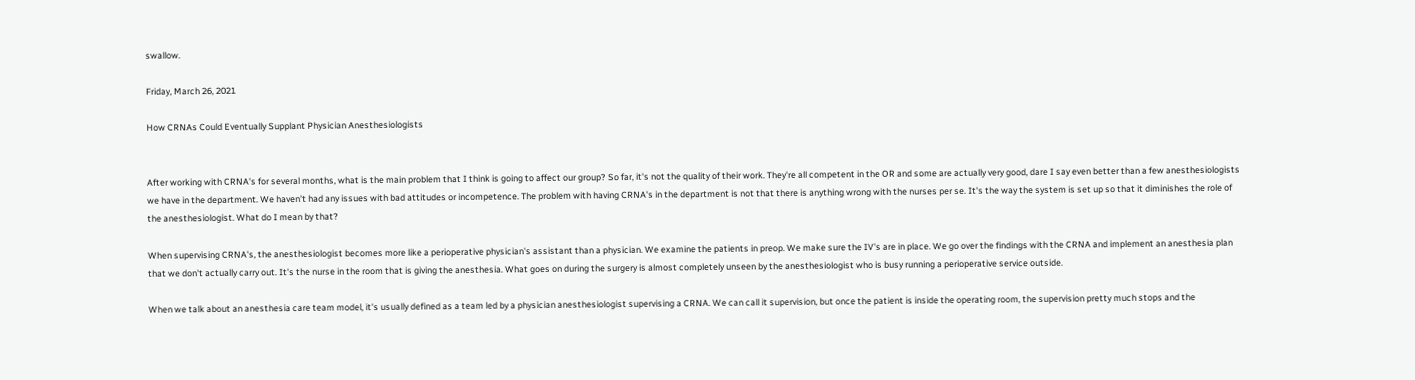swallow.

Friday, March 26, 2021

How CRNAs Could Eventually Supplant Physician Anesthesiologists


After working with CRNA's for several months, what is the main problem that I think is going to affect our group? So far, it's not the quality of their work. They're all competent in the OR and some are actually very good, dare I say even better than a few anesthesiologists we have in the department. We haven't had any issues with bad attitudes or incompetence. The problem with having CRNA's in the department is not that there is anything wrong with the nurses per se. It's the way the system is set up so that it diminishes the role of the anesthesiologist. What do I mean by that?

When supervising CRNA's, the anesthesiologist becomes more like a perioperative physician's assistant than a physician. We examine the patients in preop. We make sure the IV's are in place. We go over the findings with the CRNA and implement an anesthesia plan that we don't actually carry out. It's the nurse in the room that is giving the anesthesia. What goes on during the surgery is almost completely unseen by the anesthesiologist who is busy running a perioperative service outside.

When we talk about an anesthesia care team model, it's usually defined as a team led by a physician anesthesiologist supervising a CRNA. We can call it supervision, but once the patient is inside the operating room, the supervision pretty much stops and the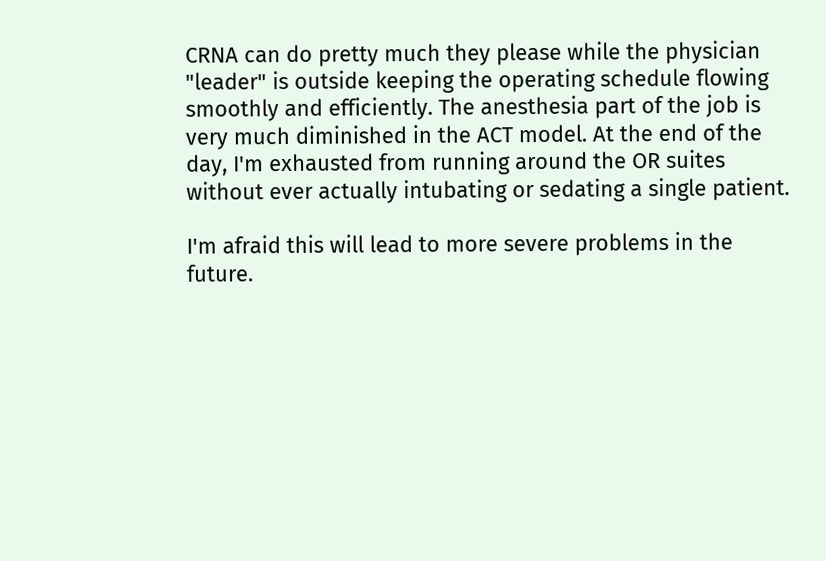CRNA can do pretty much they please while the physician "leader" is outside keeping the operating schedule flowing smoothly and efficiently. The anesthesia part of the job is very much diminished in the ACT model. At the end of the day, I'm exhausted from running around the OR suites without ever actually intubating or sedating a single patient.

I'm afraid this will lead to more severe problems in the future.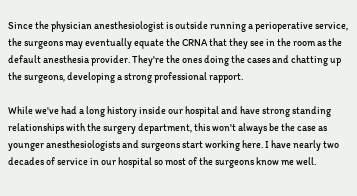Since the physician anesthesiologist is outside running a perioperative service, the surgeons may eventually equate the CRNA that they see in the room as the default anesthesia provider. They're the ones doing the cases and chatting up the surgeons, developing a strong professional rapport.

While we've had a long history inside our hospital and have strong standing relationships with the surgery department, this won't always be the case as younger anesthesiologists and surgeons start working here. I have nearly two decades of service in our hospital so most of the surgeons know me well.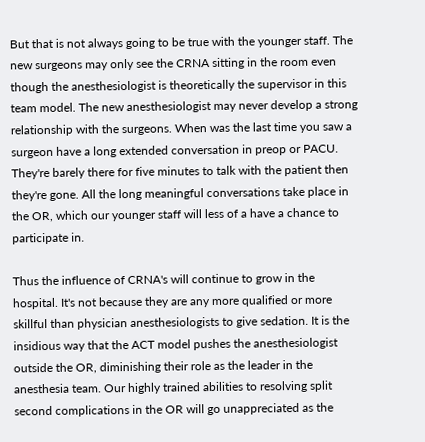But that is not always going to be true with the younger staff. The new surgeons may only see the CRNA sitting in the room even though the anesthesiologist is theoretically the supervisor in this team model. The new anesthesiologist may never develop a strong relationship with the surgeons. When was the last time you saw a surgeon have a long extended conversation in preop or PACU. They're barely there for five minutes to talk with the patient then they're gone. All the long meaningful conversations take place in the OR, which our younger staff will less of a have a chance to participate in.

Thus the influence of CRNA's will continue to grow in the hospital. It's not because they are any more qualified or more skillful than physician anesthesiologists to give sedation. It is the insidious way that the ACT model pushes the anesthesiologist outside the OR, diminishing their role as the leader in the anesthesia team. Our highly trained abilities to resolving split second complications in the OR will go unappreciated as the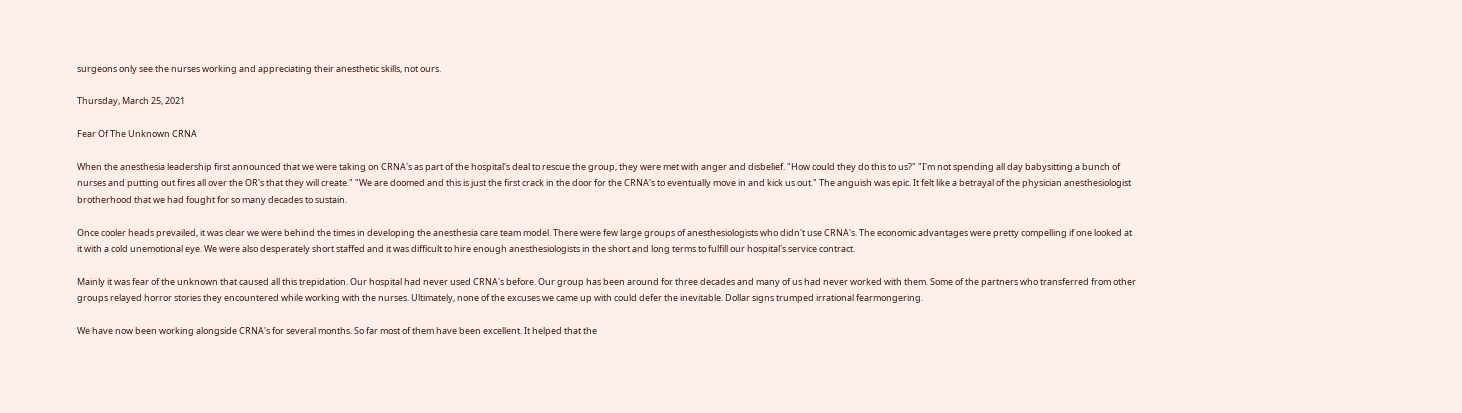surgeons only see the nurses working and appreciating their anesthetic skills, not ours.

Thursday, March 25, 2021

Fear Of The Unknown CRNA

When the anesthesia leadership first announced that we were taking on CRNA's as part of the hospital's deal to rescue the group, they were met with anger and disbelief. "How could they do this to us?" "I'm not spending all day babysitting a bunch of nurses and putting out fires all over the OR's that they will create." "We are doomed and this is just the first crack in the door for the CRNA's to eventually move in and kick us out." The anguish was epic. It felt like a betrayal of the physician anesthesiologist brotherhood that we had fought for so many decades to sustain.

Once cooler heads prevailed, it was clear we were behind the times in developing the anesthesia care team model. There were few large groups of anesthesiologists who didn't use CRNA's. The economic advantages were pretty compelling if one looked at it with a cold unemotional eye. We were also desperately short staffed and it was difficult to hire enough anesthesiologists in the short and long terms to fulfill our hospital's service contract.

Mainly it was fear of the unknown that caused all this trepidation. Our hospital had never used CRNA's before. Our group has been around for three decades and many of us had never worked with them. Some of the partners who transferred from other groups relayed horror stories they encountered while working with the nurses. Ultimately, none of the excuses we came up with could defer the inevitable. Dollar signs trumped irrational fearmongering.

We have now been working alongside CRNA's for several months. So far most of them have been excellent. It helped that the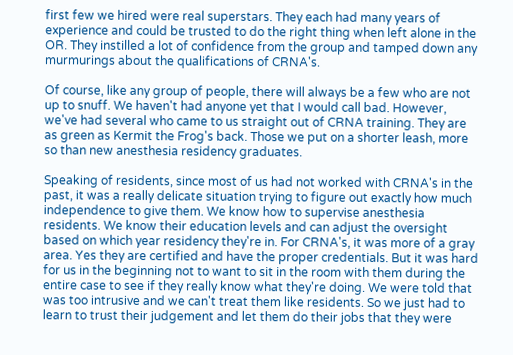first few we hired were real superstars. They each had many years of experience and could be trusted to do the right thing when left alone in the OR. They instilled a lot of confidence from the group and tamped down any murmurings about the qualifications of CRNA's.

Of course, like any group of people, there will always be a few who are not up to snuff. We haven't had anyone yet that I would call bad. However, we've had several who came to us straight out of CRNA training. They are as green as Kermit the Frog's back. Those we put on a shorter leash, more so than new anesthesia residency graduates.

Speaking of residents, since most of us had not worked with CRNA's in the past, it was a really delicate situation trying to figure out exactly how much independence to give them. We know how to supervise anesthesia residents. We know their education levels and can adjust the oversight based on which year residency they're in. For CRNA's, it was more of a gray area. Yes they are certified and have the proper credentials. But it was hard for us in the beginning not to want to sit in the room with them during the entire case to see if they really know what they're doing. We were told that was too intrusive and we can't treat them like residents. So we just had to learn to trust their judgement and let them do their jobs that they were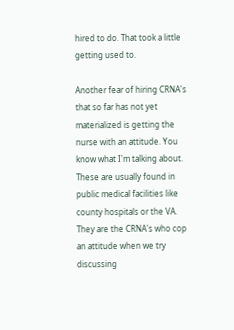hired to do. That took a little getting used to.

Another fear of hiring CRNA's that so far has not yet materialized is getting the nurse with an attitude. You know what I'm talking about. These are usually found in public medical facilities like county hospitals or the VA. They are the CRNA's who cop an attitude when we try discussing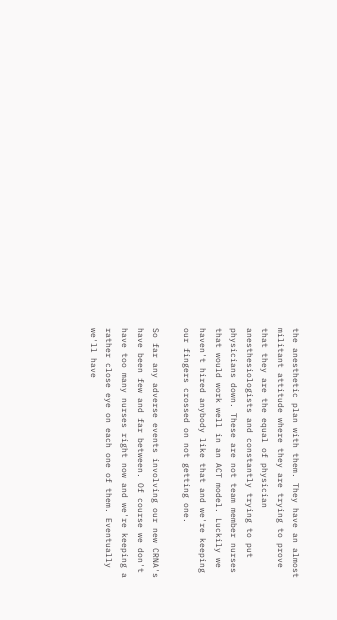the anesthetic plan with them. They have an almost militant attitude where they are trying to prove that they are the equal of physician anesthesiologists and constantly trying to put physicians down. These are not team member nurses that would work well in an ACT model. Luckily we haven't hired anybody like that and we're keeping our fingers crossed on not getting one.

So far any adverse events involving our new CRNA's have been few and far between. Of course we don't have too many nurses right now and we're keeping a rather close eye on each one of them. Eventually we'll have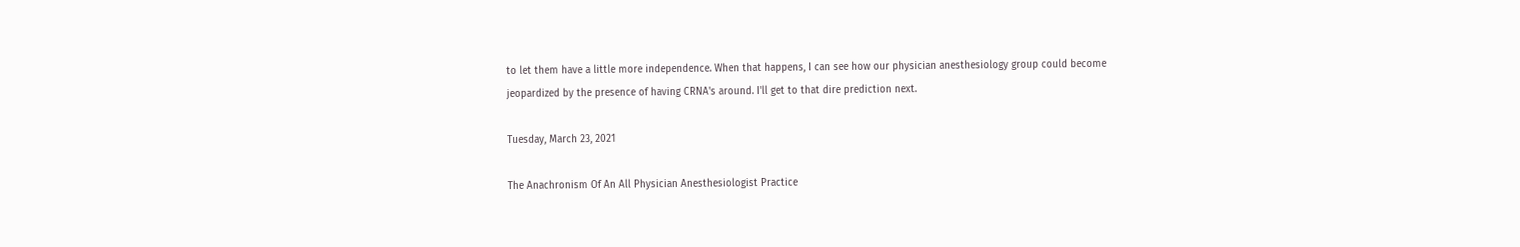to let them have a little more independence. When that happens, I can see how our physician anesthesiology group could become jeopardized by the presence of having CRNA's around. I'll get to that dire prediction next.

Tuesday, March 23, 2021

The Anachronism Of An All Physician Anesthesiologist Practice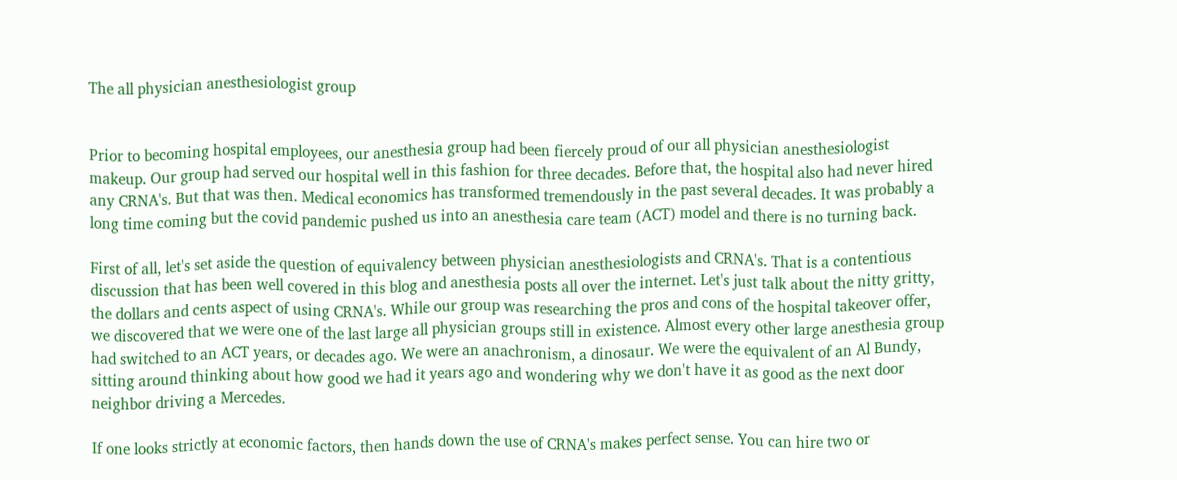The all physician anesthesiologist group


Prior to becoming hospital employees, our anesthesia group had been fiercely proud of our all physician anesthesiologist makeup. Our group had served our hospital well in this fashion for three decades. Before that, the hospital also had never hired any CRNA's. But that was then. Medical economics has transformed tremendously in the past several decades. It was probably a long time coming but the covid pandemic pushed us into an anesthesia care team (ACT) model and there is no turning back.

First of all, let's set aside the question of equivalency between physician anesthesiologists and CRNA's. That is a contentious discussion that has been well covered in this blog and anesthesia posts all over the internet. Let's just talk about the nitty gritty, the dollars and cents aspect of using CRNA's. While our group was researching the pros and cons of the hospital takeover offer, we discovered that we were one of the last large all physician groups still in existence. Almost every other large anesthesia group had switched to an ACT years, or decades ago. We were an anachronism, a dinosaur. We were the equivalent of an Al Bundy, sitting around thinking about how good we had it years ago and wondering why we don't have it as good as the next door neighbor driving a Mercedes.

If one looks strictly at economic factors, then hands down the use of CRNA's makes perfect sense. You can hire two or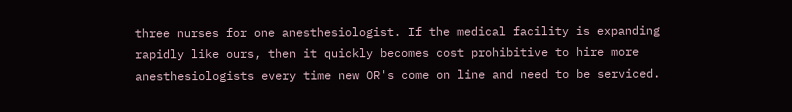three nurses for one anesthesiologist. If the medical facility is expanding rapidly like ours, then it quickly becomes cost prohibitive to hire more anesthesiologists every time new OR's come on line and need to be serviced.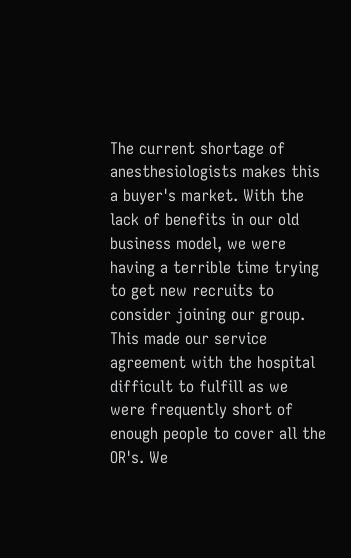The current shortage of anesthesiologists makes this a buyer's market. With the lack of benefits in our old business model, we were having a terrible time trying to get new recruits to consider joining our group. This made our service agreement with the hospital difficult to fulfill as we were frequently short of enough people to cover all the OR's. We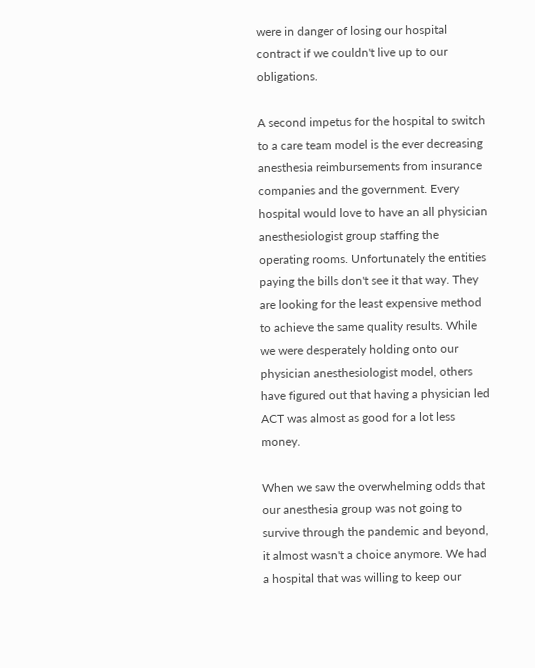were in danger of losing our hospital contract if we couldn't live up to our obligations.

A second impetus for the hospital to switch to a care team model is the ever decreasing anesthesia reimbursements from insurance companies and the government. Every hospital would love to have an all physician anesthesiologist group staffing the operating rooms. Unfortunately the entities paying the bills don't see it that way. They are looking for the least expensive method to achieve the same quality results. While we were desperately holding onto our physician anesthesiologist model, others have figured out that having a physician led ACT was almost as good for a lot less money.

When we saw the overwhelming odds that our anesthesia group was not going to survive through the pandemic and beyond, it almost wasn't a choice anymore. We had a hospital that was willing to keep our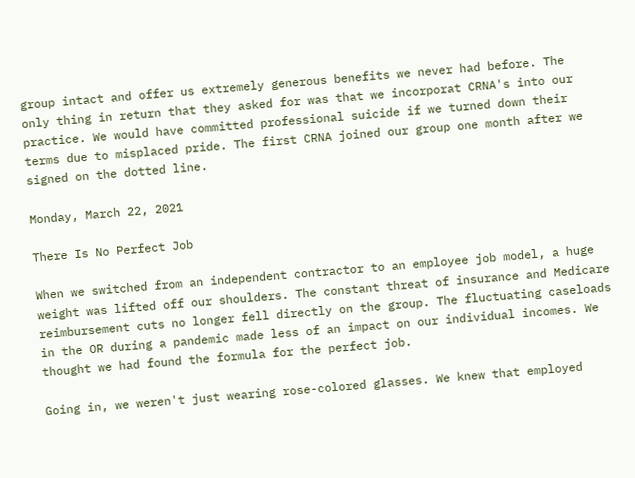group intact and offer us extremely generous benefits we never had before. The only thing in return that they asked for was that we incorporat CRNA's into our practice. We would have committed professional suicide if we turned down their terms due to misplaced pride. The first CRNA joined our group one month after we signed on the dotted line.

Monday, March 22, 2021

There Is No Perfect Job

When we switched from an independent contractor to an employee job model, a huge weight was lifted off our shoulders. The constant threat of insurance and Medicare reimbursement cuts no longer fell directly on the group. The fluctuating caseloads in the OR during a pandemic made less of an impact on our individual incomes. We thought we had found the formula for the perfect job.

Going in, we weren't just wearing rose-colored glasses. We knew that employed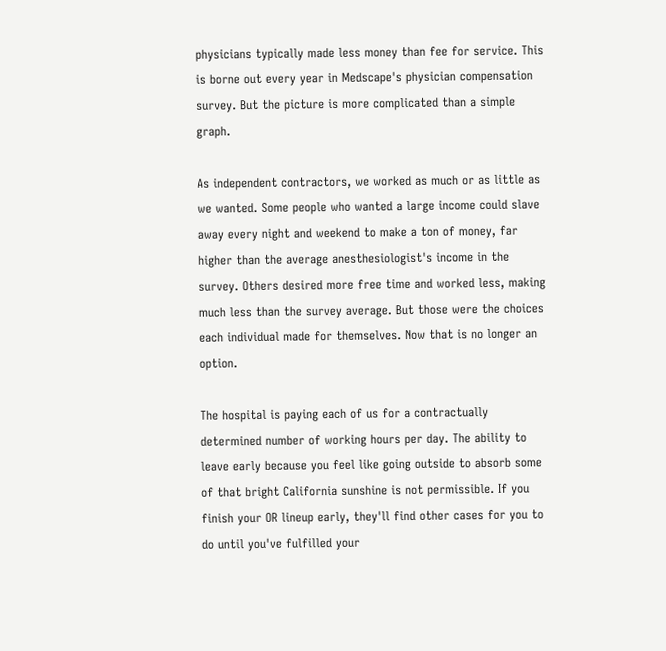physicians typically made less money than fee for service. This is borne out every year in Medscape's physician compensation survey. But the picture is more complicated than a simple graph.

As independent contractors, we worked as much or as little as we wanted. Some people who wanted a large income could slave away every night and weekend to make a ton of money, far higher than the average anesthesiologist's income in the survey. Others desired more free time and worked less, making much less than the survey average. But those were the choices each individual made for themselves. Now that is no longer an option.

The hospital is paying each of us for a contractually determined number of working hours per day. The ability to leave early because you feel like going outside to absorb some of that bright California sunshine is not permissible. If you finish your OR lineup early, they'll find other cases for you to do until you've fulfilled your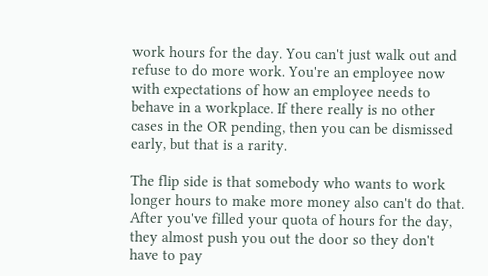work hours for the day. You can't just walk out and refuse to do more work. You're an employee now with expectations of how an employee needs to behave in a workplace. If there really is no other cases in the OR pending, then you can be dismissed early, but that is a rarity.

The flip side is that somebody who wants to work longer hours to make more money also can't do that. After you've filled your quota of hours for the day, they almost push you out the door so they don't have to pay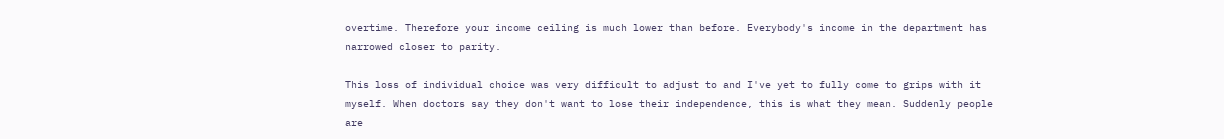overtime. Therefore your income ceiling is much lower than before. Everybody's income in the department has narrowed closer to parity.

This loss of individual choice was very difficult to adjust to and I've yet to fully come to grips with it myself. When doctors say they don't want to lose their independence, this is what they mean. Suddenly people are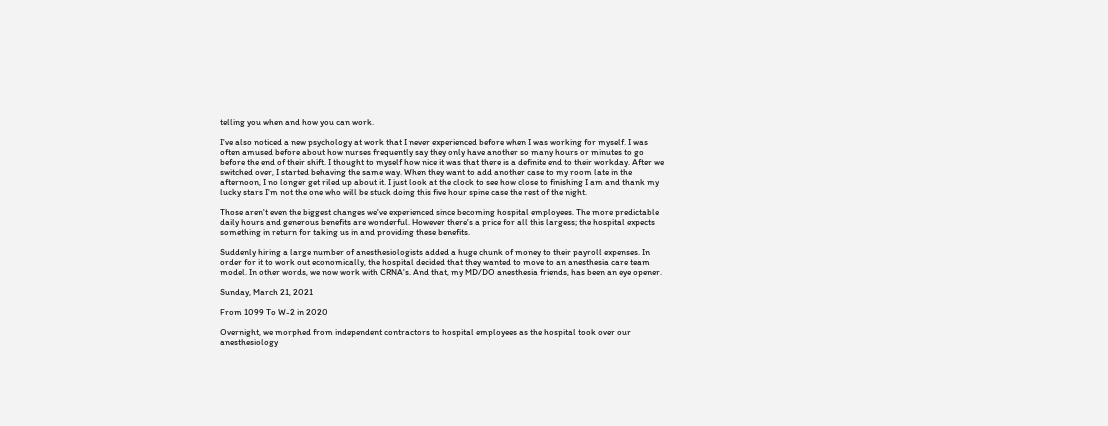telling you when and how you can work.

I've also noticed a new psychology at work that I never experienced before when I was working for myself. I was often amused before about how nurses frequently say they only have another so many hours or minutes to go before the end of their shift. I thought to myself how nice it was that there is a definite end to their workday. After we switched over, I started behaving the same way. When they want to add another case to my room late in the afternoon, I no longer get riled up about it. I just look at the clock to see how close to finishing I am and thank my lucky stars I'm not the one who will be stuck doing this five hour spine case the rest of the night.

Those aren't even the biggest changes we've experienced since becoming hospital employees. The more predictable daily hours and generous benefits are wonderful. However there's a price for all this largess; the hospital expects something in return for taking us in and providing these benefits.

Suddenly hiring a large number of anesthesiologists added a huge chunk of money to their payroll expenses. In order for it to work out economically, the hospital decided that they wanted to move to an anesthesia care team model. In other words, we now work with CRNA's. And that, my MD/DO anesthesia friends, has been an eye opener.

Sunday, March 21, 2021

From 1099 To W-2 in 2020

Overnight, we morphed from independent contractors to hospital employees as the hospital took over our anesthesiology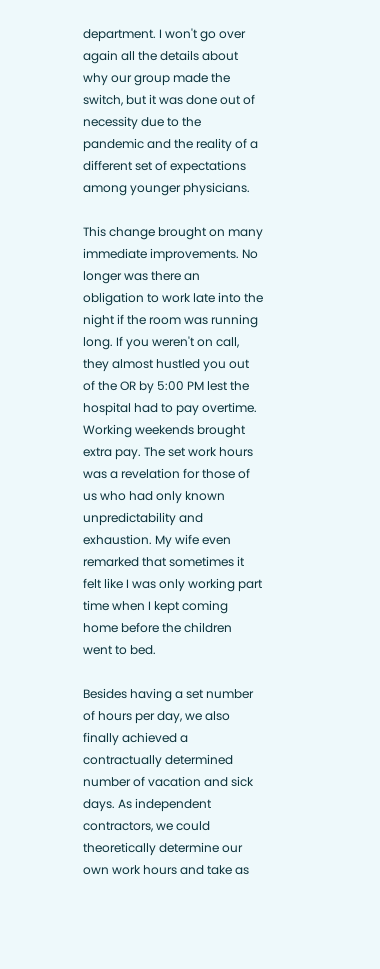department. I won't go over again all the details about why our group made the switch, but it was done out of necessity due to the pandemic and the reality of a different set of expectations among younger physicians.

This change brought on many immediate improvements. No longer was there an obligation to work late into the night if the room was running long. If you weren't on call, they almost hustled you out of the OR by 5:00 PM lest the hospital had to pay overtime. Working weekends brought extra pay. The set work hours was a revelation for those of us who had only known unpredictability and exhaustion. My wife even remarked that sometimes it felt like I was only working part time when I kept coming home before the children went to bed.

Besides having a set number of hours per day, we also finally achieved a contractually determined number of vacation and sick days. As independent contractors, we could theoretically determine our own work hours and take as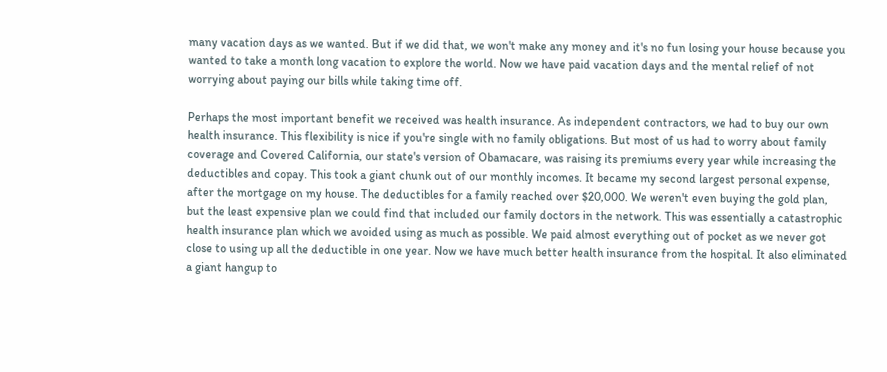many vacation days as we wanted. But if we did that, we won't make any money and it's no fun losing your house because you wanted to take a month long vacation to explore the world. Now we have paid vacation days and the mental relief of not worrying about paying our bills while taking time off.

Perhaps the most important benefit we received was health insurance. As independent contractors, we had to buy our own health insurance. This flexibility is nice if you're single with no family obligations. But most of us had to worry about family coverage and Covered California, our state's version of Obamacare, was raising its premiums every year while increasing the deductibles and copay. This took a giant chunk out of our monthly incomes. It became my second largest personal expense, after the mortgage on my house. The deductibles for a family reached over $20,000. We weren't even buying the gold plan, but the least expensive plan we could find that included our family doctors in the network. This was essentially a catastrophic health insurance plan which we avoided using as much as possible. We paid almost everything out of pocket as we never got close to using up all the deductible in one year. Now we have much better health insurance from the hospital. It also eliminated a giant hangup to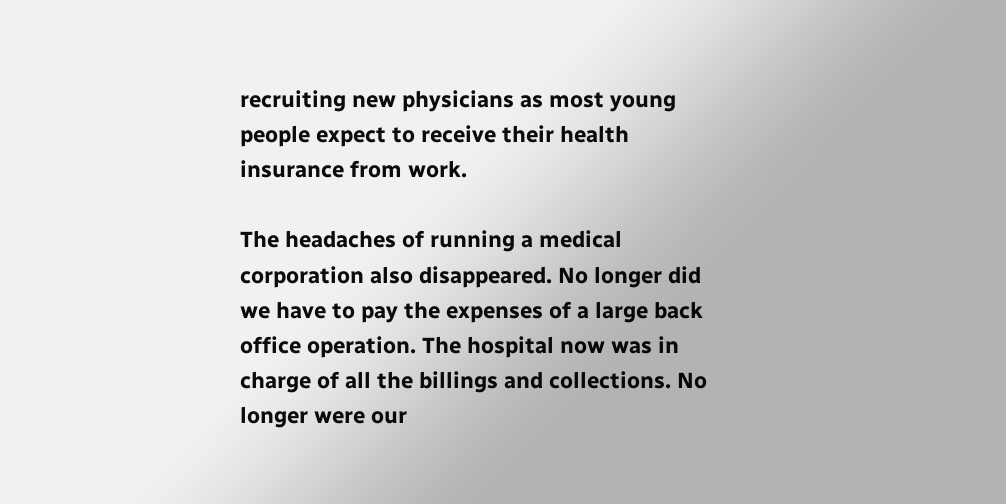recruiting new physicians as most young people expect to receive their health insurance from work.

The headaches of running a medical corporation also disappeared. No longer did we have to pay the expenses of a large back office operation. The hospital now was in charge of all the billings and collections. No longer were our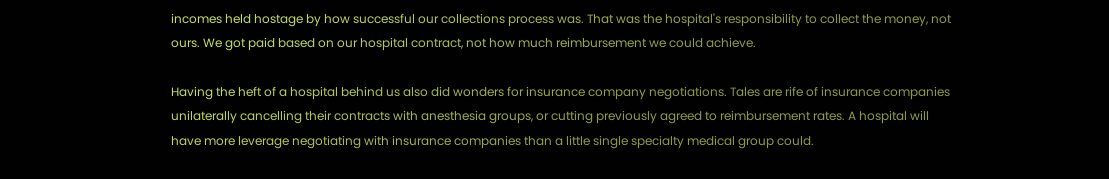incomes held hostage by how successful our collections process was. That was the hospital's responsibility to collect the money, not ours. We got paid based on our hospital contract, not how much reimbursement we could achieve.

Having the heft of a hospital behind us also did wonders for insurance company negotiations. Tales are rife of insurance companies unilaterally cancelling their contracts with anesthesia groups, or cutting previously agreed to reimbursement rates. A hospital will have more leverage negotiating with insurance companies than a little single specialty medical group could.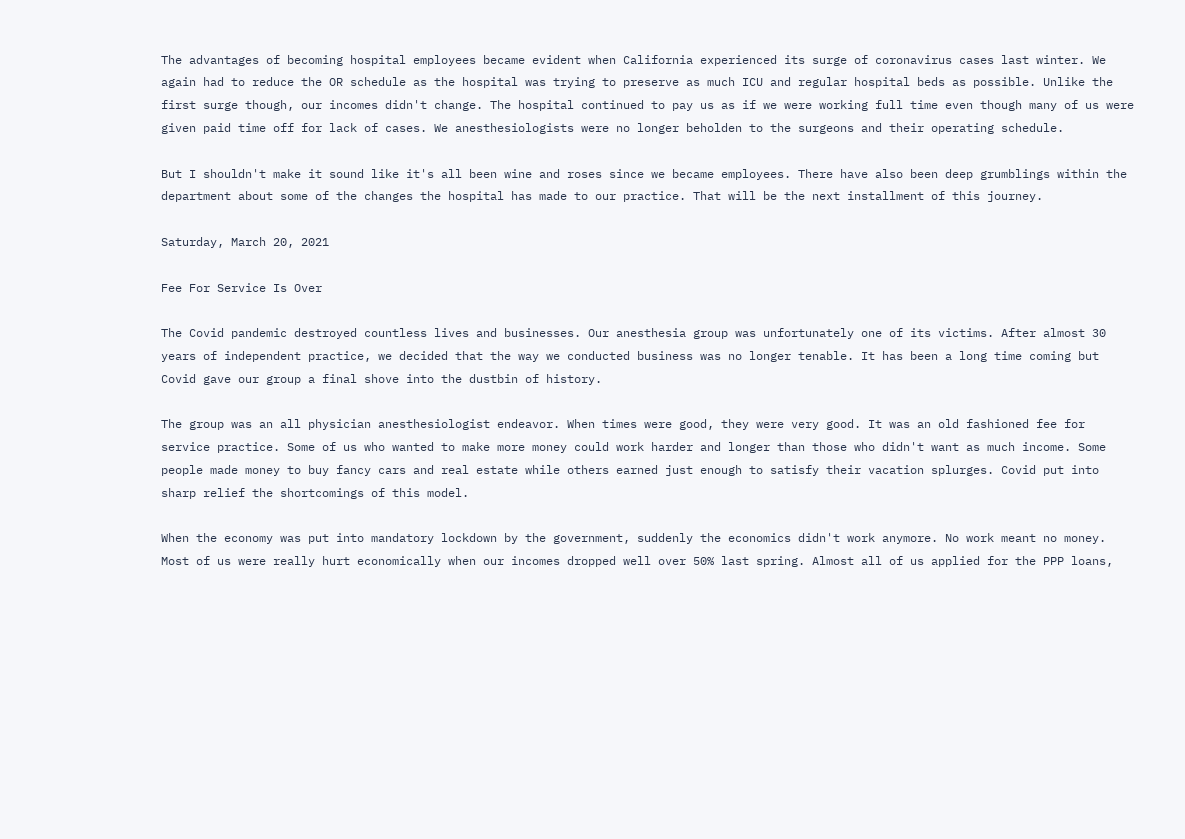The advantages of becoming hospital employees became evident when California experienced its surge of coronavirus cases last winter. We again had to reduce the OR schedule as the hospital was trying to preserve as much ICU and regular hospital beds as possible. Unlike the first surge though, our incomes didn't change. The hospital continued to pay us as if we were working full time even though many of us were given paid time off for lack of cases. We anesthesiologists were no longer beholden to the surgeons and their operating schedule.

But I shouldn't make it sound like it's all been wine and roses since we became employees. There have also been deep grumblings within the department about some of the changes the hospital has made to our practice. That will be the next installment of this journey.

Saturday, March 20, 2021

Fee For Service Is Over

The Covid pandemic destroyed countless lives and businesses. Our anesthesia group was unfortunately one of its victims. After almost 30 years of independent practice, we decided that the way we conducted business was no longer tenable. It has been a long time coming but Covid gave our group a final shove into the dustbin of history.

The group was an all physician anesthesiologist endeavor. When times were good, they were very good. It was an old fashioned fee for service practice. Some of us who wanted to make more money could work harder and longer than those who didn't want as much income. Some people made money to buy fancy cars and real estate while others earned just enough to satisfy their vacation splurges. Covid put into sharp relief the shortcomings of this model.

When the economy was put into mandatory lockdown by the government, suddenly the economics didn't work anymore. No work meant no money. Most of us were really hurt economically when our incomes dropped well over 50% last spring. Almost all of us applied for the PPP loans,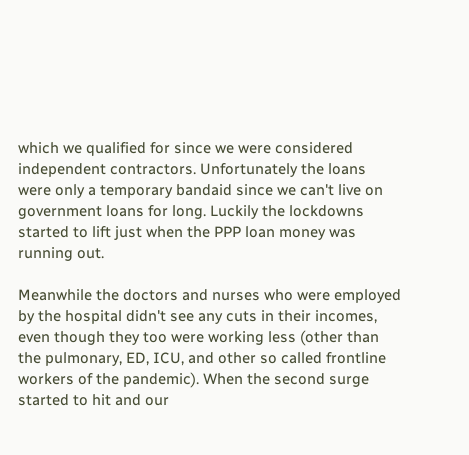which we qualified for since we were considered independent contractors. Unfortunately the loans were only a temporary bandaid since we can't live on government loans for long. Luckily the lockdowns started to lift just when the PPP loan money was running out.

Meanwhile the doctors and nurses who were employed by the hospital didn't see any cuts in their incomes, even though they too were working less (other than the pulmonary, ED, ICU, and other so called frontline workers of the pandemic). When the second surge started to hit and our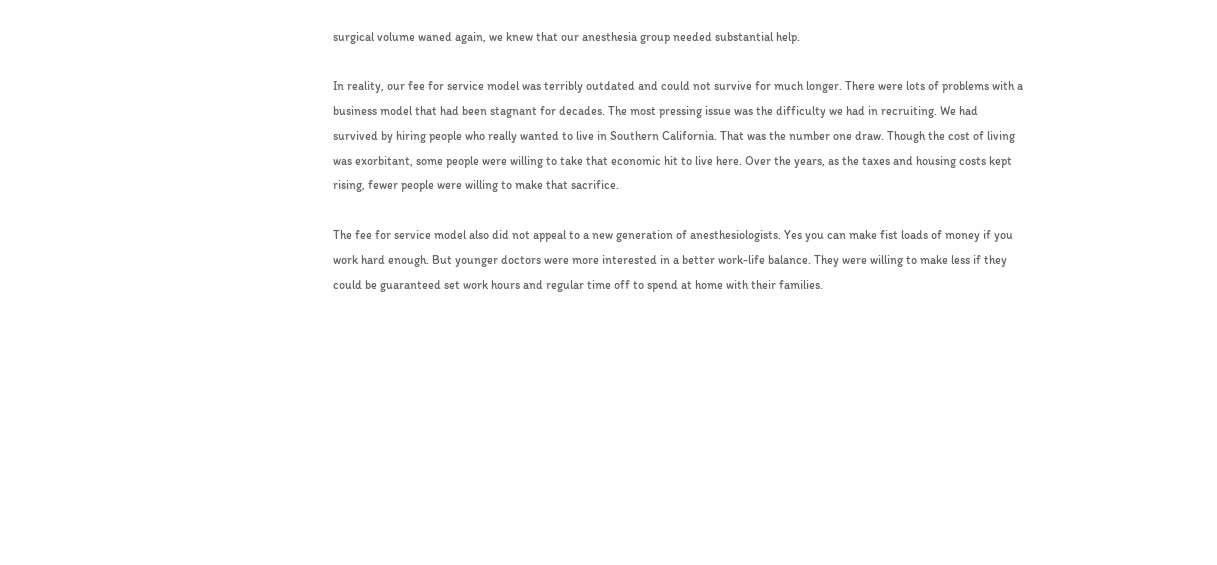surgical volume waned again, we knew that our anesthesia group needed substantial help.

In reality, our fee for service model was terribly outdated and could not survive for much longer. There were lots of problems with a business model that had been stagnant for decades. The most pressing issue was the difficulty we had in recruiting. We had survived by hiring people who really wanted to live in Southern California. That was the number one draw. Though the cost of living was exorbitant, some people were willing to take that economic hit to live here. Over the years, as the taxes and housing costs kept rising, fewer people were willing to make that sacrifice.

The fee for service model also did not appeal to a new generation of anesthesiologists. Yes you can make fist loads of money if you work hard enough. But younger doctors were more interested in a better work-life balance. They were willing to make less if they could be guaranteed set work hours and regular time off to spend at home with their families.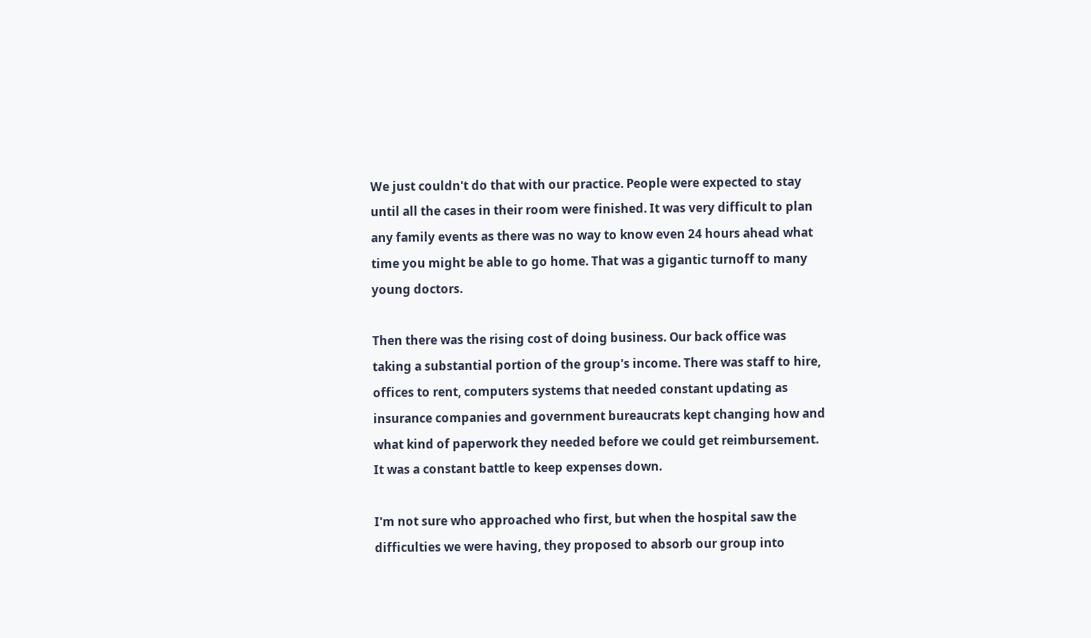We just couldn't do that with our practice. People were expected to stay until all the cases in their room were finished. It was very difficult to plan any family events as there was no way to know even 24 hours ahead what time you might be able to go home. That was a gigantic turnoff to many young doctors.

Then there was the rising cost of doing business. Our back office was taking a substantial portion of the group's income. There was staff to hire, offices to rent, computers systems that needed constant updating as insurance companies and government bureaucrats kept changing how and what kind of paperwork they needed before we could get reimbursement. It was a constant battle to keep expenses down.

I'm not sure who approached who first, but when the hospital saw the difficulties we were having, they proposed to absorb our group into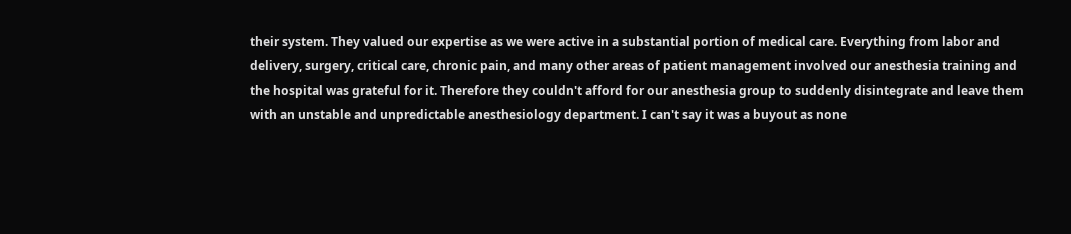their system. They valued our expertise as we were active in a substantial portion of medical care. Everything from labor and delivery, surgery, critical care, chronic pain, and many other areas of patient management involved our anesthesia training and the hospital was grateful for it. Therefore they couldn't afford for our anesthesia group to suddenly disintegrate and leave them with an unstable and unpredictable anesthesiology department. I can't say it was a buyout as none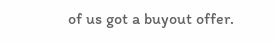of us got a buyout offer.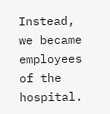Instead, we became employees of the hospital.